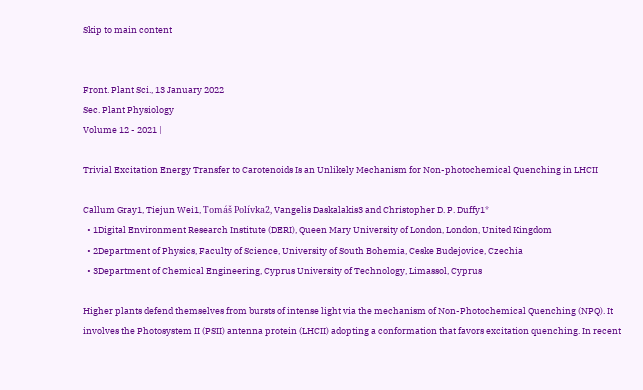Skip to main content


Front. Plant Sci., 13 January 2022
Sec. Plant Physiology
Volume 12 - 2021 |

Trivial Excitation Energy Transfer to Carotenoids Is an Unlikely Mechanism for Non-photochemical Quenching in LHCII

Callum Gray1, Tiejun Wei1, Tomáš Polívka2, Vangelis Daskalakis3 and Christopher D. P. Duffy1*
  • 1Digital Environment Research Institute (DERI), Queen Mary University of London, London, United Kingdom
  • 2Department of Physics, Faculty of Science, University of South Bohemia, Ceske Budejovice, Czechia
  • 3Department of Chemical Engineering, Cyprus University of Technology, Limassol, Cyprus

Higher plants defend themselves from bursts of intense light via the mechanism of Non-Photochemical Quenching (NPQ). It involves the Photosystem II (PSII) antenna protein (LHCII) adopting a conformation that favors excitation quenching. In recent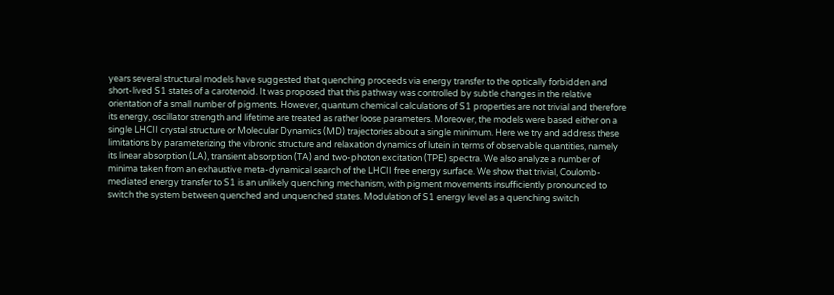years several structural models have suggested that quenching proceeds via energy transfer to the optically forbidden and short-lived S1 states of a carotenoid. It was proposed that this pathway was controlled by subtle changes in the relative orientation of a small number of pigments. However, quantum chemical calculations of S1 properties are not trivial and therefore its energy, oscillator strength and lifetime are treated as rather loose parameters. Moreover, the models were based either on a single LHCII crystal structure or Molecular Dynamics (MD) trajectories about a single minimum. Here we try and address these limitations by parameterizing the vibronic structure and relaxation dynamics of lutein in terms of observable quantities, namely its linear absorption (LA), transient absorption (TA) and two-photon excitation (TPE) spectra. We also analyze a number of minima taken from an exhaustive meta-dynamical search of the LHCII free energy surface. We show that trivial, Coulomb-mediated energy transfer to S1 is an unlikely quenching mechanism, with pigment movements insufficiently pronounced to switch the system between quenched and unquenched states. Modulation of S1 energy level as a quenching switch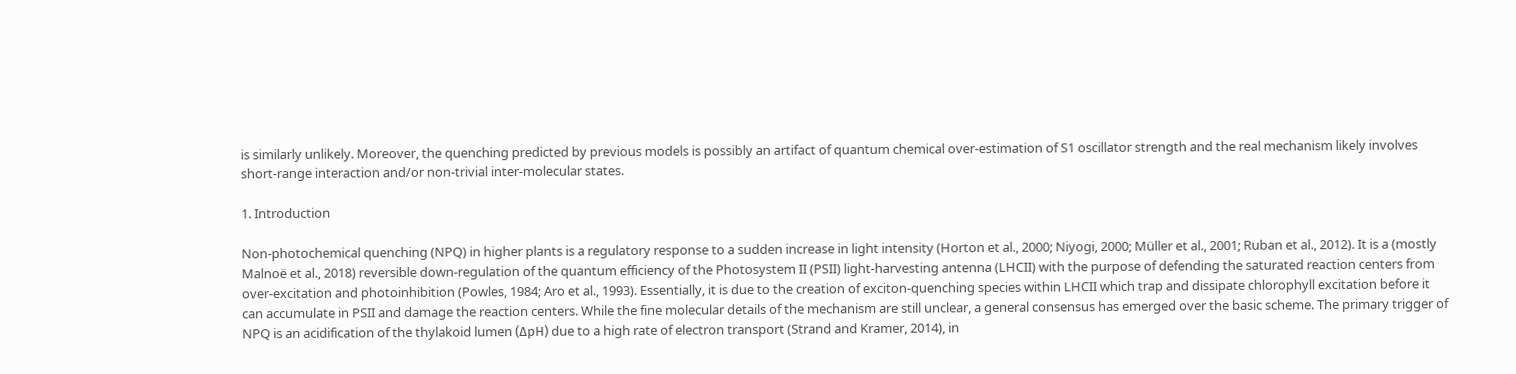is similarly unlikely. Moreover, the quenching predicted by previous models is possibly an artifact of quantum chemical over-estimation of S1 oscillator strength and the real mechanism likely involves short-range interaction and/or non-trivial inter-molecular states.

1. Introduction

Non-photochemical quenching (NPQ) in higher plants is a regulatory response to a sudden increase in light intensity (Horton et al., 2000; Niyogi, 2000; Müller et al., 2001; Ruban et al., 2012). It is a (mostly Malnoë et al., 2018) reversible down-regulation of the quantum efficiency of the Photosystem II (PSII) light-harvesting antenna (LHCII) with the purpose of defending the saturated reaction centers from over-excitation and photoinhibition (Powles, 1984; Aro et al., 1993). Essentially, it is due to the creation of exciton-quenching species within LHCII which trap and dissipate chlorophyll excitation before it can accumulate in PSII and damage the reaction centers. While the fine molecular details of the mechanism are still unclear, a general consensus has emerged over the basic scheme. The primary trigger of NPQ is an acidification of the thylakoid lumen (ΔpH) due to a high rate of electron transport (Strand and Kramer, 2014), in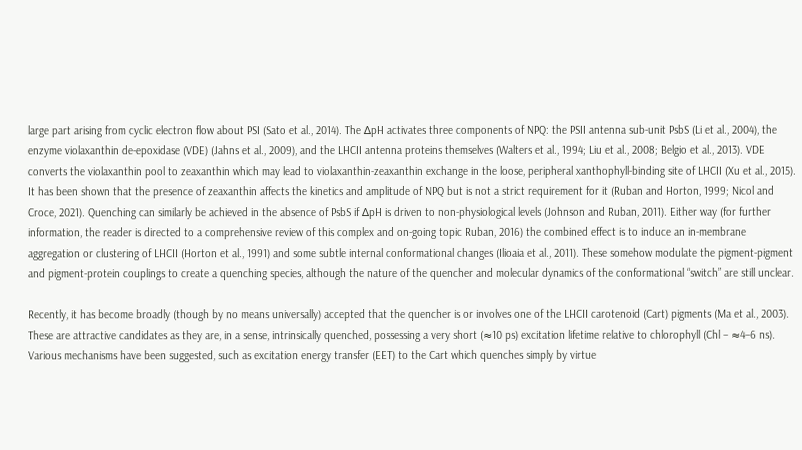large part arising from cyclic electron flow about PSI (Sato et al., 2014). The ΔpH activates three components of NPQ: the PSII antenna sub-unit PsbS (Li et al., 2004), the enzyme violaxanthin de-epoxidase (VDE) (Jahns et al., 2009), and the LHCII antenna proteins themselves (Walters et al., 1994; Liu et al., 2008; Belgio et al., 2013). VDE converts the violaxanthin pool to zeaxanthin which may lead to violaxanthin-zeaxanthin exchange in the loose, peripheral xanthophyll-binding site of LHCII (Xu et al., 2015). It has been shown that the presence of zeaxanthin affects the kinetics and amplitude of NPQ but is not a strict requirement for it (Ruban and Horton, 1999; Nicol and Croce, 2021). Quenching can similarly be achieved in the absence of PsbS if ΔpH is driven to non-physiological levels (Johnson and Ruban, 2011). Either way (for further information, the reader is directed to a comprehensive review of this complex and on-going topic Ruban, 2016) the combined effect is to induce an in-membrane aggregation or clustering of LHCII (Horton et al., 1991) and some subtle internal conformational changes (Ilioaia et al., 2011). These somehow modulate the pigment-pigment and pigment-protein couplings to create a quenching species, although the nature of the quencher and molecular dynamics of the conformational “switch” are still unclear.

Recently, it has become broadly (though by no means universally) accepted that the quencher is or involves one of the LHCII carotenoid (Cart) pigments (Ma et al., 2003). These are attractive candidates as they are, in a sense, intrinsically quenched, possessing a very short (≈10 ps) excitation lifetime relative to chlorophyll (Chl – ≈4–6 ns). Various mechanisms have been suggested, such as excitation energy transfer (EET) to the Cart which quenches simply by virtue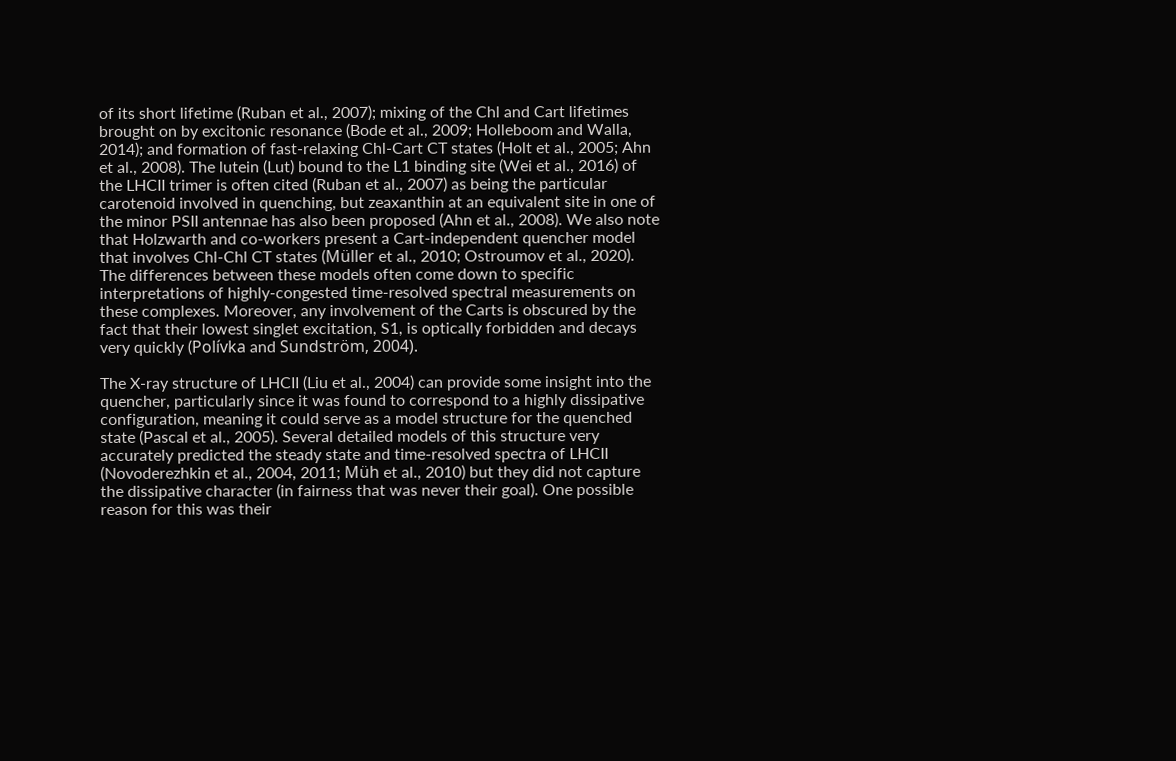of its short lifetime (Ruban et al., 2007); mixing of the Chl and Cart lifetimes brought on by excitonic resonance (Bode et al., 2009; Holleboom and Walla, 2014); and formation of fast-relaxing Chl-Cart CT states (Holt et al., 2005; Ahn et al., 2008). The lutein (Lut) bound to the L1 binding site (Wei et al., 2016) of the LHCII trimer is often cited (Ruban et al., 2007) as being the particular carotenoid involved in quenching, but zeaxanthin at an equivalent site in one of the minor PSII antennae has also been proposed (Ahn et al., 2008). We also note that Holzwarth and co-workers present a Cart-independent quencher model that involves Chl-Chl CT states (Müller et al., 2010; Ostroumov et al., 2020). The differences between these models often come down to specific interpretations of highly-congested time-resolved spectral measurements on these complexes. Moreover, any involvement of the Carts is obscured by the fact that their lowest singlet excitation, S1, is optically forbidden and decays very quickly (Polívka and Sundström, 2004).

The X-ray structure of LHCII (Liu et al., 2004) can provide some insight into the quencher, particularly since it was found to correspond to a highly dissipative configuration, meaning it could serve as a model structure for the quenched state (Pascal et al., 2005). Several detailed models of this structure very accurately predicted the steady state and time-resolved spectra of LHCII (Novoderezhkin et al., 2004, 2011; Müh et al., 2010) but they did not capture the dissipative character (in fairness that was never their goal). One possible reason for this was their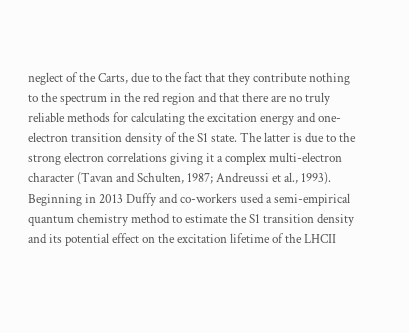neglect of the Carts, due to the fact that they contribute nothing to the spectrum in the red region and that there are no truly reliable methods for calculating the excitation energy and one-electron transition density of the S1 state. The latter is due to the strong electron correlations giving it a complex multi-electron character (Tavan and Schulten, 1987; Andreussi et al., 1993). Beginning in 2013 Duffy and co-workers used a semi-empirical quantum chemistry method to estimate the S1 transition density and its potential effect on the excitation lifetime of the LHCII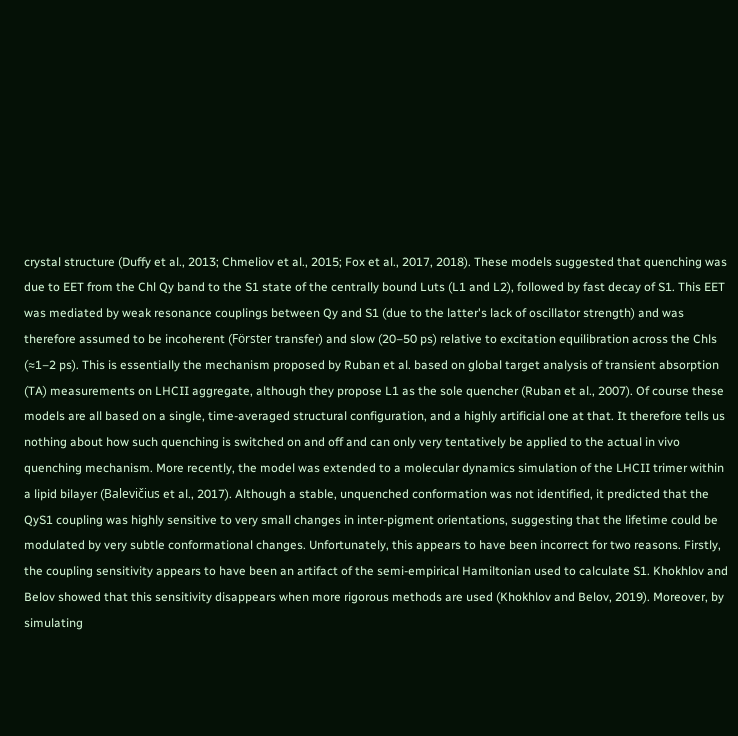crystal structure (Duffy et al., 2013; Chmeliov et al., 2015; Fox et al., 2017, 2018). These models suggested that quenching was due to EET from the Chl Qy band to the S1 state of the centrally bound Luts (L1 and L2), followed by fast decay of S1. This EET was mediated by weak resonance couplings between Qy and S1 (due to the latter's lack of oscillator strength) and was therefore assumed to be incoherent (Förster transfer) and slow (20–50 ps) relative to excitation equilibration across the Chls (≈1–2 ps). This is essentially the mechanism proposed by Ruban et al. based on global target analysis of transient absorption (TA) measurements on LHCII aggregate, although they propose L1 as the sole quencher (Ruban et al., 2007). Of course these models are all based on a single, time-averaged structural configuration, and a highly artificial one at that. It therefore tells us nothing about how such quenching is switched on and off and can only very tentatively be applied to the actual in vivo quenching mechanism. More recently, the model was extended to a molecular dynamics simulation of the LHCII trimer within a lipid bilayer (Balevičius et al., 2017). Although a stable, unquenched conformation was not identified, it predicted that the QyS1 coupling was highly sensitive to very small changes in inter-pigment orientations, suggesting that the lifetime could be modulated by very subtle conformational changes. Unfortunately, this appears to have been incorrect for two reasons. Firstly, the coupling sensitivity appears to have been an artifact of the semi-empirical Hamiltonian used to calculate S1. Khokhlov and Belov showed that this sensitivity disappears when more rigorous methods are used (Khokhlov and Belov, 2019). Moreover, by simulating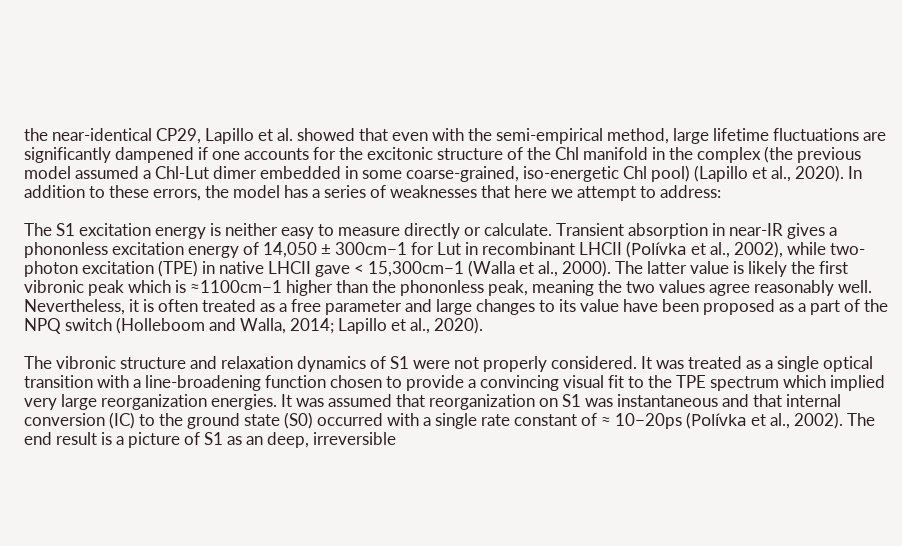the near-identical CP29, Lapillo et al. showed that even with the semi-empirical method, large lifetime fluctuations are significantly dampened if one accounts for the excitonic structure of the Chl manifold in the complex (the previous model assumed a Chl-Lut dimer embedded in some coarse-grained, iso-energetic Chl pool) (Lapillo et al., 2020). In addition to these errors, the model has a series of weaknesses that here we attempt to address:

The S1 excitation energy is neither easy to measure directly or calculate. Transient absorption in near-IR gives a phononless excitation energy of 14,050 ± 300cm−1 for Lut in recombinant LHCII (Polívka et al., 2002), while two-photon excitation (TPE) in native LHCII gave < 15,300cm−1 (Walla et al., 2000). The latter value is likely the first vibronic peak which is ≈1100cm−1 higher than the phononless peak, meaning the two values agree reasonably well. Nevertheless, it is often treated as a free parameter and large changes to its value have been proposed as a part of the NPQ switch (Holleboom and Walla, 2014; Lapillo et al., 2020).

The vibronic structure and relaxation dynamics of S1 were not properly considered. It was treated as a single optical transition with a line-broadening function chosen to provide a convincing visual fit to the TPE spectrum which implied very large reorganization energies. It was assumed that reorganization on S1 was instantaneous and that internal conversion (IC) to the ground state (S0) occurred with a single rate constant of ≈ 10−20ps (Polívka et al., 2002). The end result is a picture of S1 as an deep, irreversible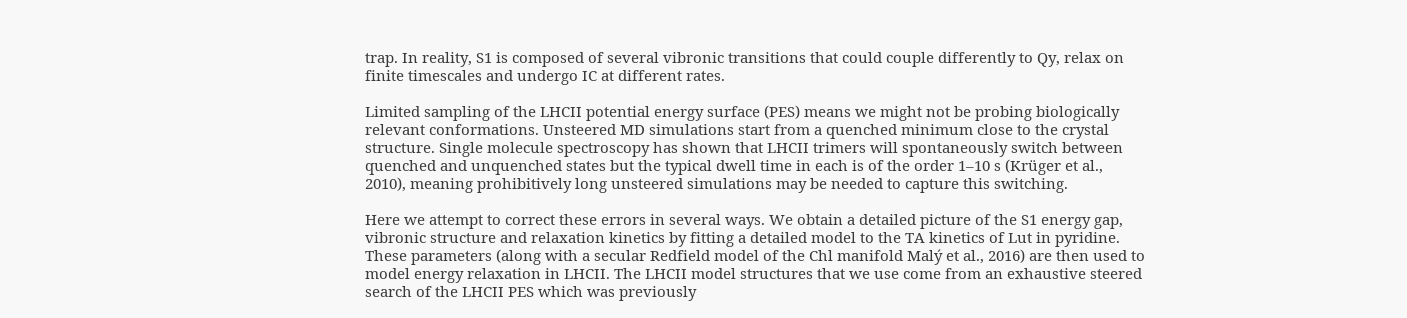trap. In reality, S1 is composed of several vibronic transitions that could couple differently to Qy, relax on finite timescales and undergo IC at different rates.

Limited sampling of the LHCII potential energy surface (PES) means we might not be probing biologically relevant conformations. Unsteered MD simulations start from a quenched minimum close to the crystal structure. Single molecule spectroscopy has shown that LHCII trimers will spontaneously switch between quenched and unquenched states but the typical dwell time in each is of the order 1–10 s (Krüger et al., 2010), meaning prohibitively long unsteered simulations may be needed to capture this switching.

Here we attempt to correct these errors in several ways. We obtain a detailed picture of the S1 energy gap, vibronic structure and relaxation kinetics by fitting a detailed model to the TA kinetics of Lut in pyridine. These parameters (along with a secular Redfield model of the Chl manifold Malý et al., 2016) are then used to model energy relaxation in LHCII. The LHCII model structures that we use come from an exhaustive steered search of the LHCII PES which was previously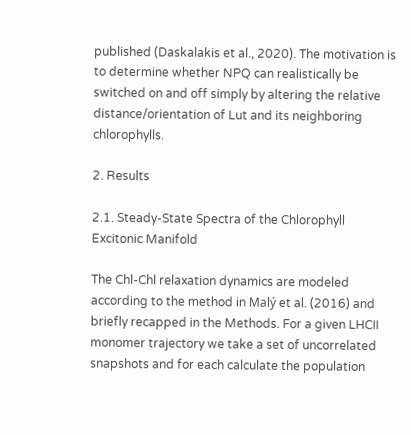published (Daskalakis et al., 2020). The motivation is to determine whether NPQ can realistically be switched on and off simply by altering the relative distance/orientation of Lut and its neighboring chlorophylls.

2. Results

2.1. Steady-State Spectra of the Chlorophyll Excitonic Manifold

The Chl-Chl relaxation dynamics are modeled according to the method in Malý et al. (2016) and briefly recapped in the Methods. For a given LHCII monomer trajectory we take a set of uncorrelated snapshots and for each calculate the population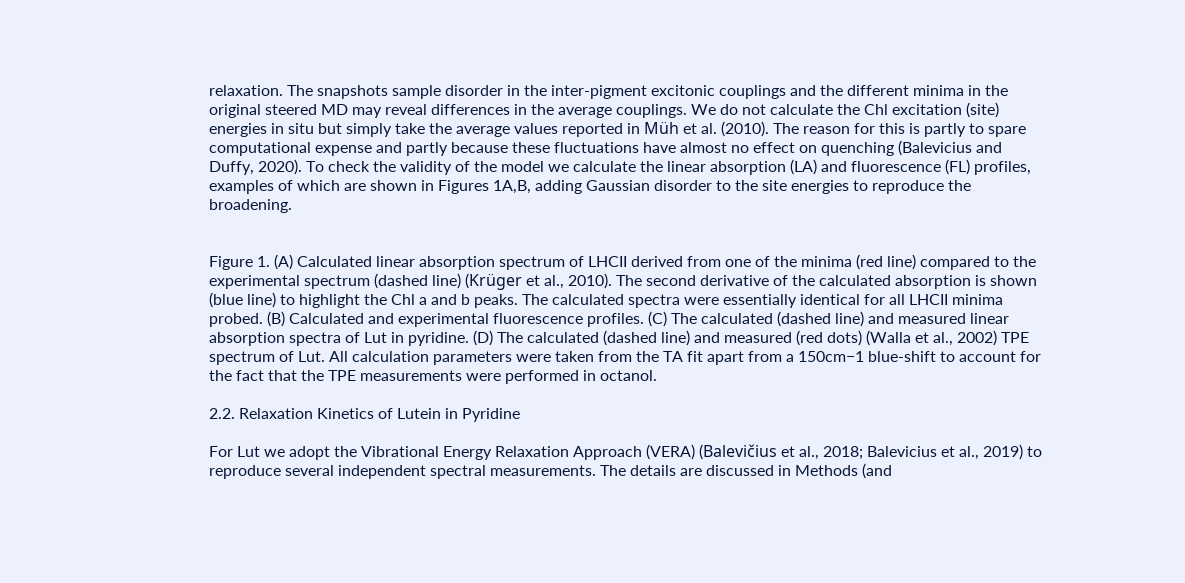relaxation. The snapshots sample disorder in the inter-pigment excitonic couplings and the different minima in the original steered MD may reveal differences in the average couplings. We do not calculate the Chl excitation (site) energies in situ but simply take the average values reported in Müh et al. (2010). The reason for this is partly to spare computational expense and partly because these fluctuations have almost no effect on quenching (Balevicius and Duffy, 2020). To check the validity of the model we calculate the linear absorption (LA) and fluorescence (FL) profiles, examples of which are shown in Figures 1A,B, adding Gaussian disorder to the site energies to reproduce the broadening.


Figure 1. (A) Calculated linear absorption spectrum of LHCII derived from one of the minima (red line) compared to the experimental spectrum (dashed line) (Krüger et al., 2010). The second derivative of the calculated absorption is shown (blue line) to highlight the Chl a and b peaks. The calculated spectra were essentially identical for all LHCII minima probed. (B) Calculated and experimental fluorescence profiles. (C) The calculated (dashed line) and measured linear absorption spectra of Lut in pyridine. (D) The calculated (dashed line) and measured (red dots) (Walla et al., 2002) TPE spectrum of Lut. All calculation parameters were taken from the TA fit apart from a 150cm−1 blue-shift to account for the fact that the TPE measurements were performed in octanol.

2.2. Relaxation Kinetics of Lutein in Pyridine

For Lut we adopt the Vibrational Energy Relaxation Approach (VERA) (Balevičius et al., 2018; Balevicius et al., 2019) to reproduce several independent spectral measurements. The details are discussed in Methods (and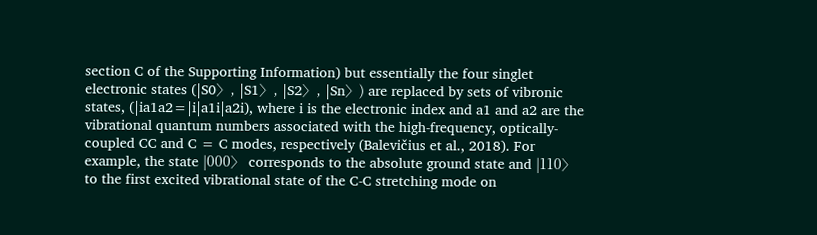section C of the Supporting Information) but essentially the four singlet electronic states (|S0〉, |S1〉, |S2〉, |Sn〉) are replaced by sets of vibronic states, (|ia1a2=|i|a1i|a2i), where i is the electronic index and a1 and a2 are the vibrational quantum numbers associated with the high-frequency, optically-coupled CC and C = C modes, respectively (Balevičius et al., 2018). For example, the state |000〉 corresponds to the absolute ground state and |110〉 to the first excited vibrational state of the C-C stretching mode on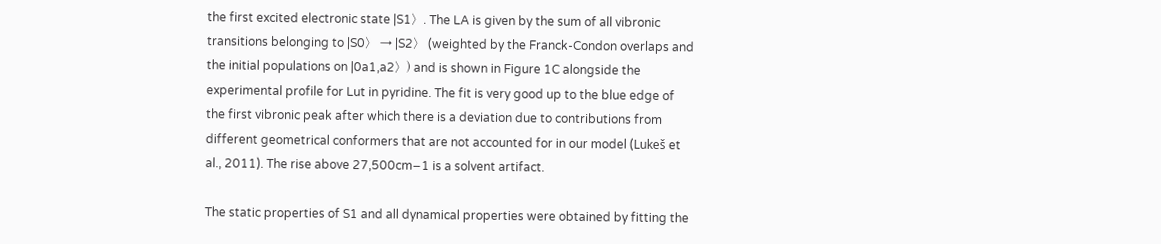the first excited electronic state |S1〉. The LA is given by the sum of all vibronic transitions belonging to |S0〉 → |S2〉 (weighted by the Franck-Condon overlaps and the initial populations on |0a1,a2〉) and is shown in Figure 1C alongside the experimental profile for Lut in pyridine. The fit is very good up to the blue edge of the first vibronic peak after which there is a deviation due to contributions from different geometrical conformers that are not accounted for in our model (Lukeš et al., 2011). The rise above 27,500cm−1 is a solvent artifact.

The static properties of S1 and all dynamical properties were obtained by fitting the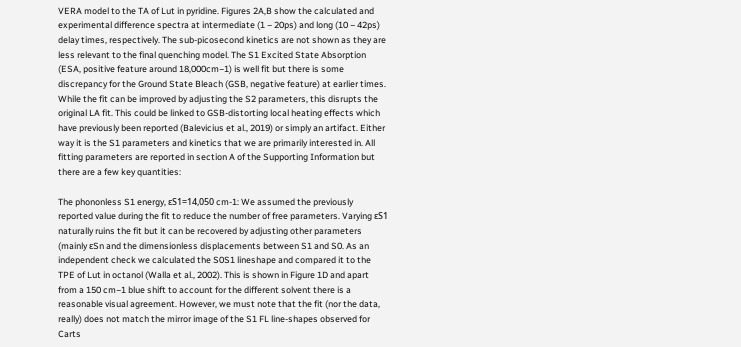VERA model to the TA of Lut in pyridine. Figures 2A,B show the calculated and experimental difference spectra at intermediate (1 − 20ps) and long (10 − 42ps) delay times, respectively. The sub-picosecond kinetics are not shown as they are less relevant to the final quenching model. The S1 Excited State Absorption (ESA, positive feature around 18,000cm−1) is well fit but there is some discrepancy for the Ground State Bleach (GSB, negative feature) at earlier times. While the fit can be improved by adjusting the S2 parameters, this disrupts the original LA fit. This could be linked to GSB-distorting local heating effects which have previously been reported (Balevicius et al., 2019) or simply an artifact. Either way it is the S1 parameters and kinetics that we are primarily interested in. All fitting parameters are reported in section A of the Supporting Information but there are a few key quantities:

The phononless S1 energy, εS1=14,050 cm-1: We assumed the previously reported value during the fit to reduce the number of free parameters. Varying εS1 naturally ruins the fit but it can be recovered by adjusting other parameters (mainly εSn and the dimensionless displacements between S1 and S0. As an independent check we calculated the S0S1 lineshape and compared it to the TPE of Lut in octanol (Walla et al., 2002). This is shown in Figure 1D and apart from a 150 cm−1 blue shift to account for the different solvent there is a reasonable visual agreement. However, we must note that the fit (nor the data, really) does not match the mirror image of the S1 FL line-shapes observed for Carts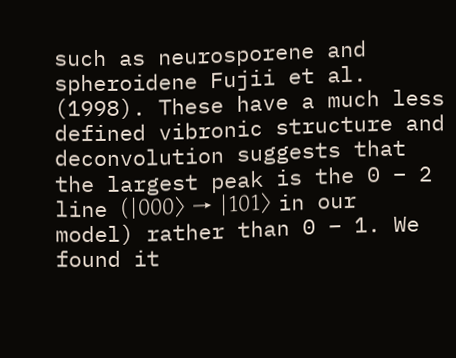such as neurosporene and spheroidene Fujii et al. (1998). These have a much less defined vibronic structure and deconvolution suggests that the largest peak is the 0 − 2 line (|000〉 → |101〉 in our model) rather than 0 − 1. We found it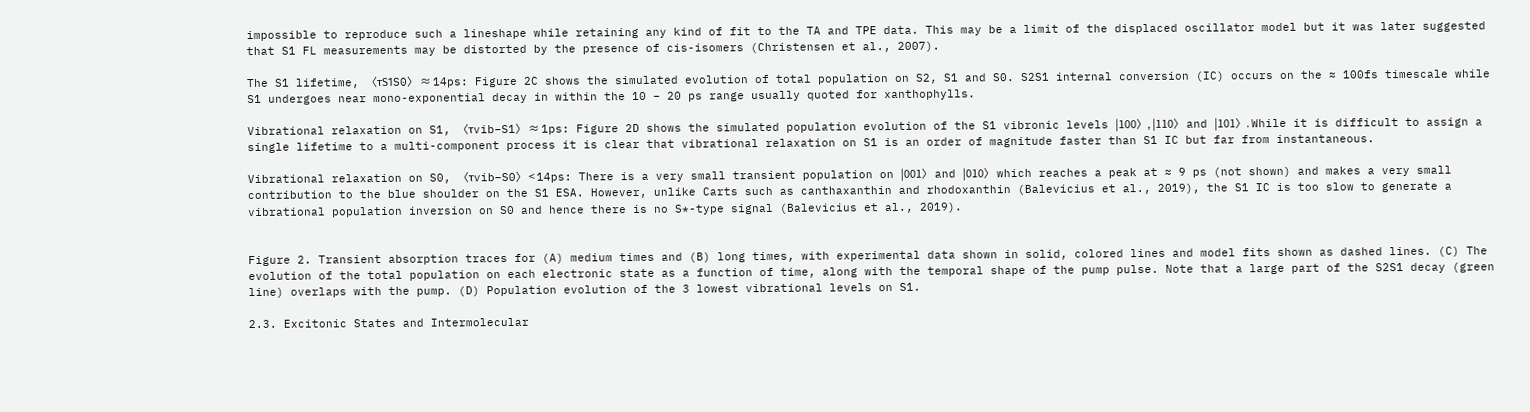impossible to reproduce such a lineshape while retaining any kind of fit to the TA and TPE data. This may be a limit of the displaced oscillator model but it was later suggested that S1 FL measurements may be distorted by the presence of cis-isomers (Christensen et al., 2007).

The S1 lifetime, 〈τS1S0〉 ≈ 14ps: Figure 2C shows the simulated evolution of total population on S2, S1 and S0. S2S1 internal conversion (IC) occurs on the ≈ 100fs timescale while S1 undergoes near mono-exponential decay in within the 10 − 20 ps range usually quoted for xanthophylls.

Vibrational relaxation on S1, 〈τvib−S1〉 ≈ 1ps: Figure 2D shows the simulated population evolution of the S1 vibronic levels |100〉, |110〉 and |101〉. While it is difficult to assign a single lifetime to a multi-component process it is clear that vibrational relaxation on S1 is an order of magnitude faster than S1 IC but far from instantaneous.

Vibrational relaxation on S0, 〈τvib−S0〉 < 14ps: There is a very small transient population on |001〉 and |010〉 which reaches a peak at ≈ 9 ps (not shown) and makes a very small contribution to the blue shoulder on the S1 ESA. However, unlike Carts such as canthaxanthin and rhodoxanthin (Balevicius et al., 2019), the S1 IC is too slow to generate a vibrational population inversion on S0 and hence there is no S*-type signal (Balevicius et al., 2019).


Figure 2. Transient absorption traces for (A) medium times and (B) long times, with experimental data shown in solid, colored lines and model fits shown as dashed lines. (C) The evolution of the total population on each electronic state as a function of time, along with the temporal shape of the pump pulse. Note that a large part of the S2S1 decay (green line) overlaps with the pump. (D) Population evolution of the 3 lowest vibrational levels on S1.

2.3. Excitonic States and Intermolecular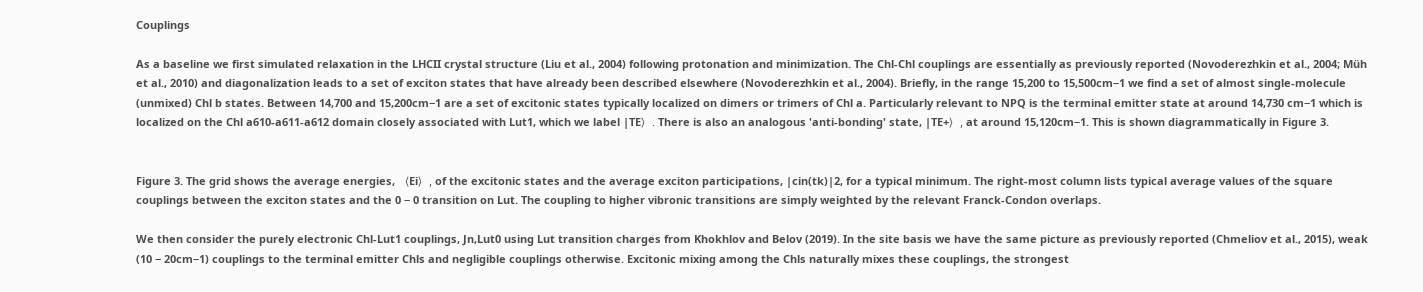Couplings

As a baseline we first simulated relaxation in the LHCII crystal structure (Liu et al., 2004) following protonation and minimization. The Chl-Chl couplings are essentially as previously reported (Novoderezhkin et al., 2004; Müh et al., 2010) and diagonalization leads to a set of exciton states that have already been described elsewhere (Novoderezhkin et al., 2004). Briefly, in the range 15,200 to 15,500cm−1 we find a set of almost single-molecule (unmixed) Chl b states. Between 14,700 and 15,200cm−1 are a set of excitonic states typically localized on dimers or trimers of Chl a. Particularly relevant to NPQ is the terminal emitter state at around 14,730 cm−1 which is localized on the Chl a610-a611-a612 domain closely associated with Lut1, which we label |TE〉. There is also an analogous 'anti-bonding' state, |TE+〉, at around 15,120cm−1. This is shown diagrammatically in Figure 3.


Figure 3. The grid shows the average energies, 〈Ei〉, of the excitonic states and the average exciton participations, |cin(tk)|2, for a typical minimum. The right-most column lists typical average values of the square couplings between the exciton states and the 0 − 0 transition on Lut. The coupling to higher vibronic transitions are simply weighted by the relevant Franck-Condon overlaps.

We then consider the purely electronic Chl-Lut1 couplings, Jn,Lut0 using Lut transition charges from Khokhlov and Belov (2019). In the site basis we have the same picture as previously reported (Chmeliov et al., 2015), weak (10 − 20cm−1) couplings to the terminal emitter Chls and negligible couplings otherwise. Excitonic mixing among the Chls naturally mixes these couplings, the strongest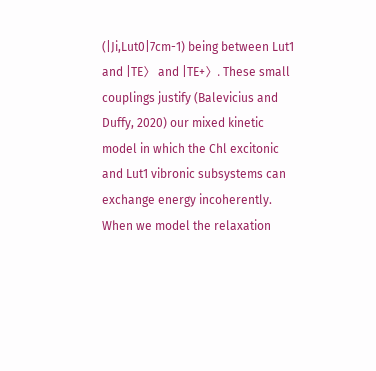(|Ji,Lut0|7cm-1) being between Lut1 and |TE〉 and |TE+〉. These small couplings justify (Balevicius and Duffy, 2020) our mixed kinetic model in which the Chl excitonic and Lut1 vibronic subsystems can exchange energy incoherently. When we model the relaxation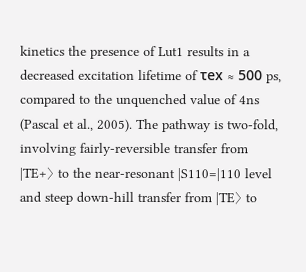kinetics the presence of Lut1 results in a decreased excitation lifetime of τex ≈ 500 ps, compared to the unquenched value of 4ns (Pascal et al., 2005). The pathway is two-fold, involving fairly-reversible transfer from |TE+〉 to the near-resonant |S110=|110 level and steep down-hill transfer from |TE〉 to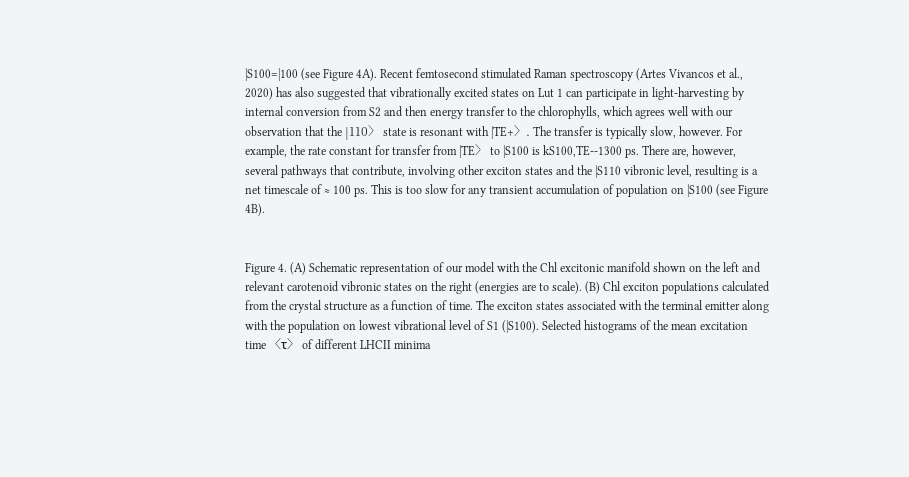|S100=|100 (see Figure 4A). Recent femtosecond stimulated Raman spectroscopy (Artes Vivancos et al., 2020) has also suggested that vibrationally excited states on Lut 1 can participate in light-harvesting by internal conversion from S2 and then energy transfer to the chlorophylls, which agrees well with our observation that the |110〉 state is resonant with |TE+〉. The transfer is typically slow, however. For example, the rate constant for transfer from |TE〉 to |S100 is kS100,TE--1300 ps. There are, however, several pathways that contribute, involving other exciton states and the |S110 vibronic level, resulting is a net timescale of ≈ 100 ps. This is too slow for any transient accumulation of population on |S100 (see Figure 4B).


Figure 4. (A) Schematic representation of our model with the Chl excitonic manifold shown on the left and relevant carotenoid vibronic states on the right (energies are to scale). (B) Chl exciton populations calculated from the crystal structure as a function of time. The exciton states associated with the terminal emitter along with the population on lowest vibrational level of S1 (|S100). Selected histograms of the mean excitation time 〈τ〉 of different LHCII minima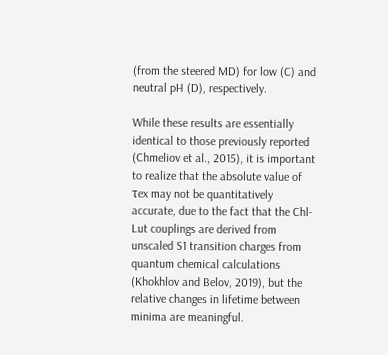(from the steered MD) for low (C) and neutral pH (D), respectively.

While these results are essentially identical to those previously reported (Chmeliov et al., 2015), it is important to realize that the absolute value of τex may not be quantitatively accurate, due to the fact that the Chl-Lut couplings are derived from unscaled S1 transition charges from quantum chemical calculations (Khokhlov and Belov, 2019), but the relative changes in lifetime between minima are meaningful.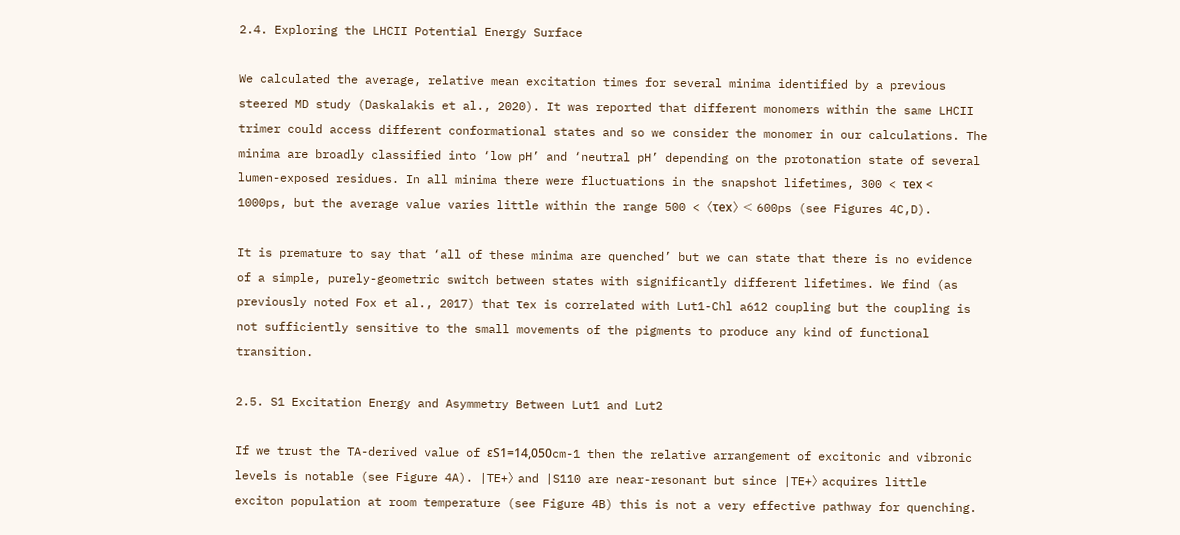2.4. Exploring the LHCII Potential Energy Surface

We calculated the average, relative mean excitation times for several minima identified by a previous steered MD study (Daskalakis et al., 2020). It was reported that different monomers within the same LHCII trimer could access different conformational states and so we consider the monomer in our calculations. The minima are broadly classified into ‘low pH’ and ‘neutral pH’ depending on the protonation state of several lumen-exposed residues. In all minima there were fluctuations in the snapshot lifetimes, 300 < τex < 1000ps, but the average value varies little within the range 500 < 〈τex〉 < 600ps (see Figures 4C,D).

It is premature to say that ‘all of these minima are quenched’ but we can state that there is no evidence of a simple, purely-geometric switch between states with significantly different lifetimes. We find (as previously noted Fox et al., 2017) that τex is correlated with Lut1-Chl a612 coupling but the coupling is not sufficiently sensitive to the small movements of the pigments to produce any kind of functional transition.

2.5. S1 Excitation Energy and Asymmetry Between Lut1 and Lut2

If we trust the TA-derived value of εS1=14,050cm-1 then the relative arrangement of excitonic and vibronic levels is notable (see Figure 4A). |TE+〉 and |S110 are near-resonant but since |TE+〉 acquires little exciton population at room temperature (see Figure 4B) this is not a very effective pathway for quenching.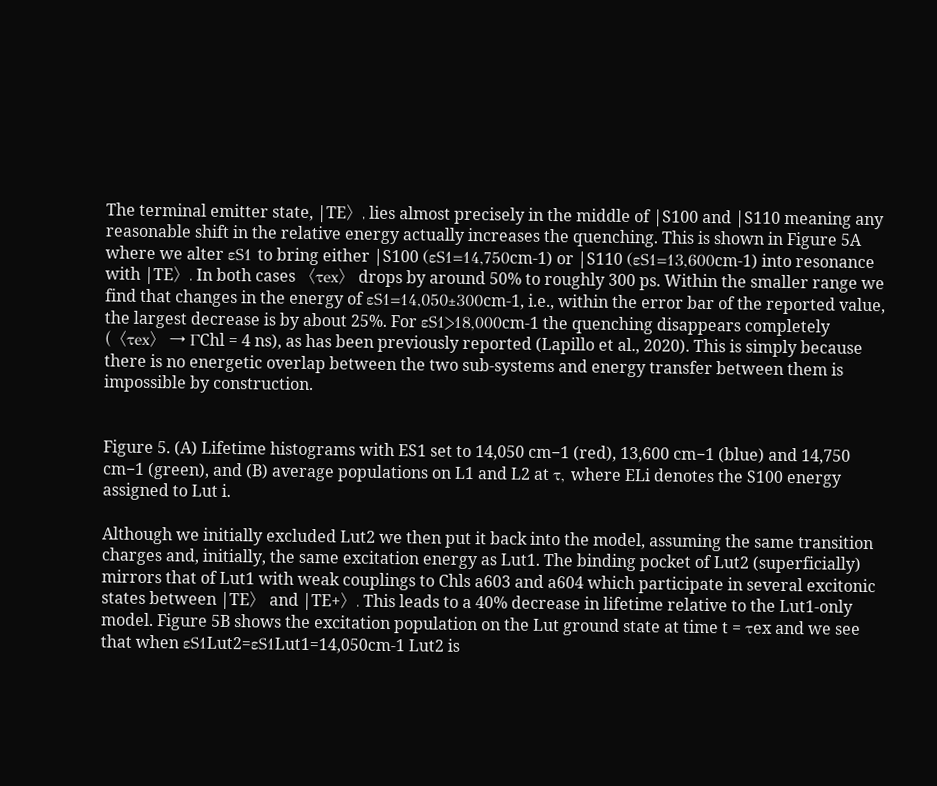The terminal emitter state, |TE〉, lies almost precisely in the middle of |S100 and |S110 meaning any reasonable shift in the relative energy actually increases the quenching. This is shown in Figure 5A where we alter εS1 to bring either |S100 (εS1=14,750cm-1) or |S110 (εS1=13,600cm-1) into resonance with |TE〉. In both cases 〈τex〉 drops by around 50% to roughly 300 ps. Within the smaller range we find that changes in the energy of εS1=14,050±300cm-1, i.e., within the error bar of the reported value, the largest decrease is by about 25%. For εS1>18,000cm-1 the quenching disappears completely (〈τex〉 → ΓChl = 4 ns), as has been previously reported (Lapillo et al., 2020). This is simply because there is no energetic overlap between the two sub-systems and energy transfer between them is impossible by construction.


Figure 5. (A) Lifetime histograms with ES1 set to 14,050 cm−1 (red), 13,600 cm−1 (blue) and 14,750 cm−1 (green), and (B) average populations on L1 and L2 at τ, where ELi denotes the S100 energy assigned to Lut i.

Although we initially excluded Lut2 we then put it back into the model, assuming the same transition charges and, initially, the same excitation energy as Lut1. The binding pocket of Lut2 (superficially) mirrors that of Lut1 with weak couplings to Chls a603 and a604 which participate in several excitonic states between |TE〉 and |TE+〉. This leads to a 40% decrease in lifetime relative to the Lut1-only model. Figure 5B shows the excitation population on the Lut ground state at time t = τex and we see that when εS1Lut2=εS1Lut1=14,050cm-1 Lut2 is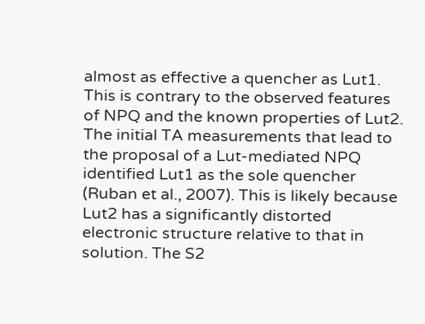almost as effective a quencher as Lut1. This is contrary to the observed features of NPQ and the known properties of Lut2. The initial TA measurements that lead to the proposal of a Lut-mediated NPQ identified Lut1 as the sole quencher (Ruban et al., 2007). This is likely because Lut2 has a significantly distorted electronic structure relative to that in solution. The S2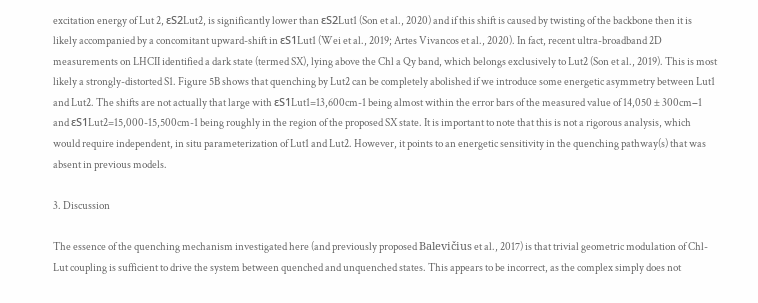excitation energy of Lut 2, εS2Lut2, is significantly lower than εS2Lut1 (Son et al., 2020) and if this shift is caused by twisting of the backbone then it is likely accompanied by a concomitant upward-shift in εS1Lut1 (Wei et al., 2019; Artes Vivancos et al., 2020). In fact, recent ultra-broadband 2D measurements on LHCII identified a dark state (termed SX), lying above the Chl a Qy band, which belongs exclusively to Lut2 (Son et al., 2019). This is most likely a strongly-distorted S1. Figure 5B shows that quenching by Lut2 can be completely abolished if we introduce some energetic asymmetry between Lut1 and Lut2. The shifts are not actually that large with εS1Lut1=13,600cm-1 being almost within the error bars of the measured value of 14,050 ± 300cm−1 and εS1Lut2=15,000-15,500cm-1 being roughly in the region of the proposed SX state. It is important to note that this is not a rigorous analysis, which would require independent, in situ parameterization of Lut1 and Lut2. However, it points to an energetic sensitivity in the quenching pathway(s) that was absent in previous models.

3. Discussion

The essence of the quenching mechanism investigated here (and previously proposed Balevičius et al., 2017) is that trivial geometric modulation of Chl-Lut coupling is sufficient to drive the system between quenched and unquenched states. This appears to be incorrect, as the complex simply does not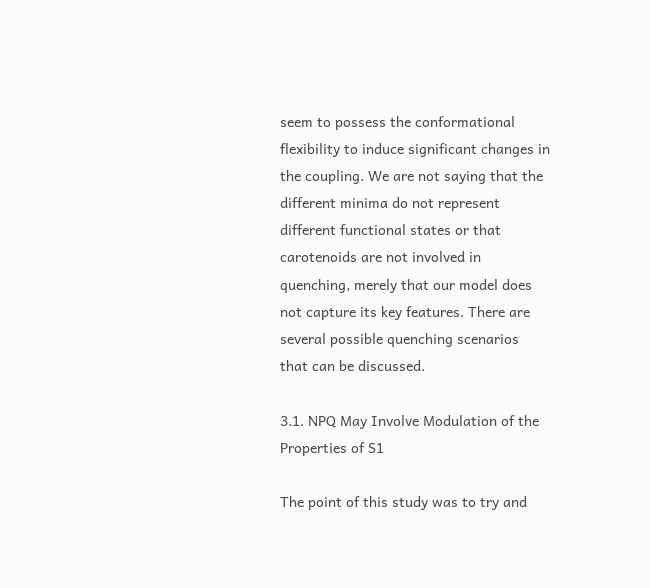seem to possess the conformational flexibility to induce significant changes in the coupling. We are not saying that the different minima do not represent different functional states or that carotenoids are not involved in quenching, merely that our model does not capture its key features. There are several possible quenching scenarios that can be discussed.

3.1. NPQ May Involve Modulation of the Properties of S1

The point of this study was to try and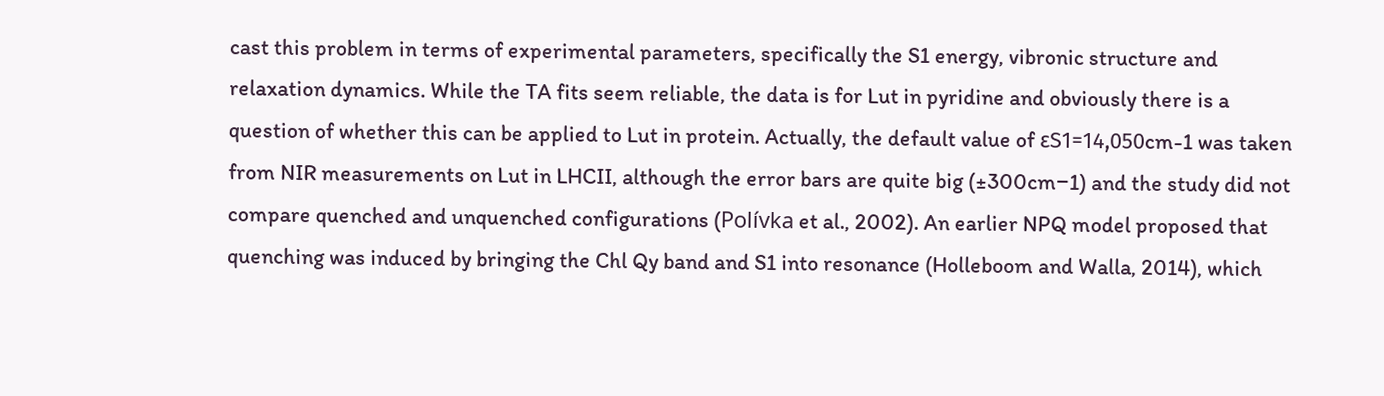cast this problem in terms of experimental parameters, specifically the S1 energy, vibronic structure and relaxation dynamics. While the TA fits seem reliable, the data is for Lut in pyridine and obviously there is a question of whether this can be applied to Lut in protein. Actually, the default value of εS1=14,050cm-1 was taken from NIR measurements on Lut in LHCII, although the error bars are quite big (±300cm−1) and the study did not compare quenched and unquenched configurations (Polívka et al., 2002). An earlier NPQ model proposed that quenching was induced by bringing the Chl Qy band and S1 into resonance (Holleboom and Walla, 2014), which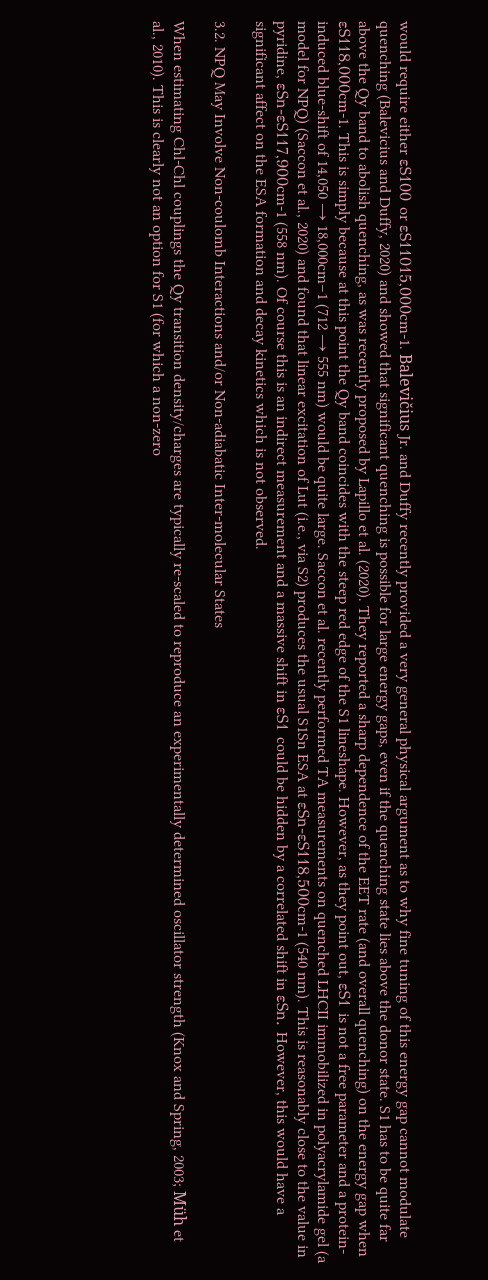would require either εS100 or εS11015,000cm-1. Balevičius Jr. and Duffy recently provided a very general physical argument as to why fine tuning of this energy gap cannot modulate quenching (Balevicius and Duffy, 2020) and showed that significant quenching is possible for large energy gaps, even if the quenching state lies above the donor state. S1 has to be quite far above the Qy band to abolish quenching, as was recently proposed by Lapillo et al. (2020). They reported a sharp dependence of the EET rate (and overall quenching) on the energy gap when εS118,000cm-1. This is simply because at this point the Qy band coincides with the steep red edge of the S1 lineshape. However, as they point out, εS1 is not a free parameter and a protein-induced blue-shift of 14,050 → 18,000cm−1 (712 → 555 nm) would be quite large. Saccon et al. recently performed TA measurements on quenched LHCII immobilized in polyacrylamide gel (a model for NPQ) (Saccon et al., 2020) and found that linear excitation of Lut (i.e., via S2) produces the usual S1Sn ESA at εSn-εS118,500cm-1 (540 nm). This is reasonably close to the value in pyridine, εSn-εS117,900cm-1 (558 nm). Of course this is an indirect measurement and a massive shift in εS1 could be hidden by a correlated shift in εSn. However, this would have a significant affect on the ESA formation and decay kinetics which is not observed.

3.2. NPQ May Involve Non-coulomb Interactions and/or Non-adiabatic Inter-molecular States

When estimating Chl-Chl couplings the Qy transition density/charges are typically re-scaled to reproduce an experimentally determined oscillator strength (Knox and Spring, 2003; Müh et al., 2010). This is clearly not an option for S1 (for which a non-zero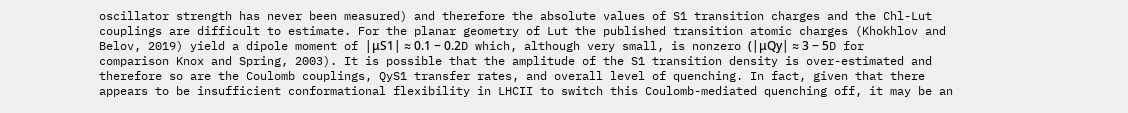oscillator strength has never been measured) and therefore the absolute values of S1 transition charges and the Chl-Lut couplings are difficult to estimate. For the planar geometry of Lut the published transition atomic charges (Khokhlov and Belov, 2019) yield a dipole moment of |μS1| ≈ 0.1 − 0.2D which, although very small, is nonzero (|μQy| ≈ 3 − 5D for comparison Knox and Spring, 2003). It is possible that the amplitude of the S1 transition density is over-estimated and therefore so are the Coulomb couplings, QyS1 transfer rates, and overall level of quenching. In fact, given that there appears to be insufficient conformational flexibility in LHCII to switch this Coulomb-mediated quenching off, it may be an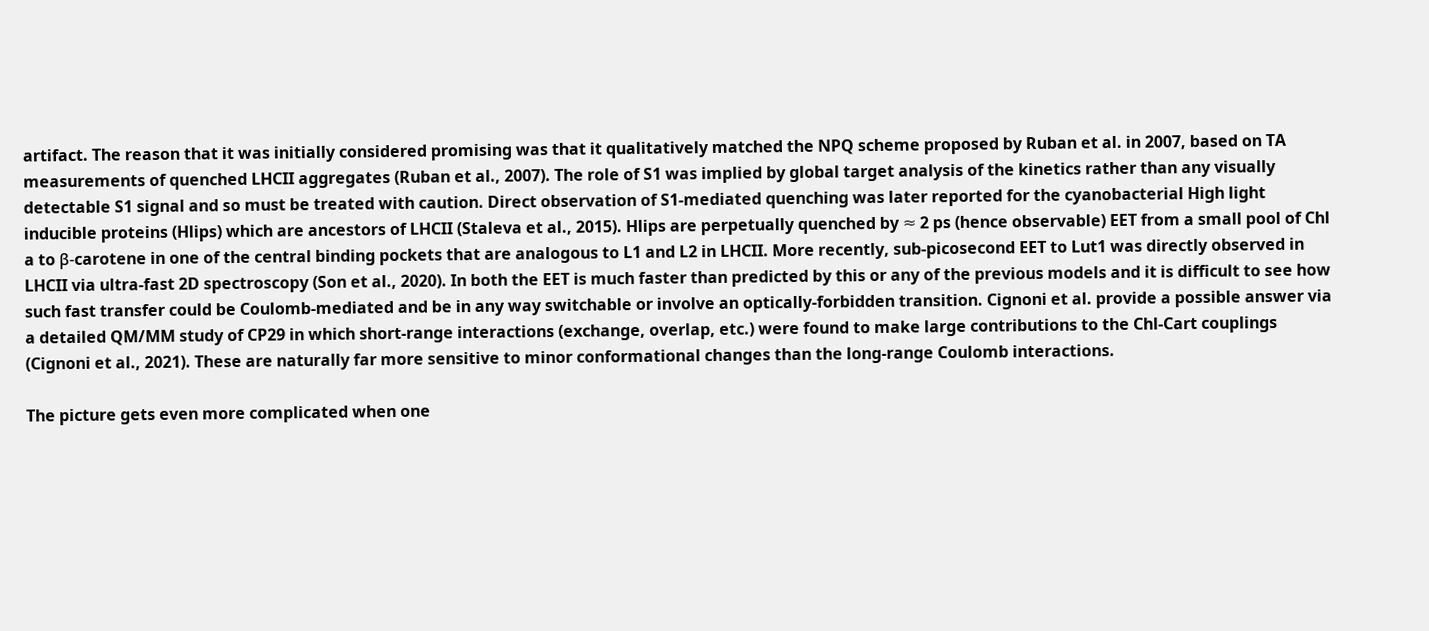artifact. The reason that it was initially considered promising was that it qualitatively matched the NPQ scheme proposed by Ruban et al. in 2007, based on TA measurements of quenched LHCII aggregates (Ruban et al., 2007). The role of S1 was implied by global target analysis of the kinetics rather than any visually detectable S1 signal and so must be treated with caution. Direct observation of S1-mediated quenching was later reported for the cyanobacterial High light inducible proteins (Hlips) which are ancestors of LHCII (Staleva et al., 2015). Hlips are perpetually quenched by ≈ 2 ps (hence observable) EET from a small pool of Chl a to β-carotene in one of the central binding pockets that are analogous to L1 and L2 in LHCII. More recently, sub-picosecond EET to Lut1 was directly observed in LHCII via ultra-fast 2D spectroscopy (Son et al., 2020). In both the EET is much faster than predicted by this or any of the previous models and it is difficult to see how such fast transfer could be Coulomb-mediated and be in any way switchable or involve an optically-forbidden transition. Cignoni et al. provide a possible answer via a detailed QM/MM study of CP29 in which short-range interactions (exchange, overlap, etc.) were found to make large contributions to the Chl-Cart couplings (Cignoni et al., 2021). These are naturally far more sensitive to minor conformational changes than the long-range Coulomb interactions.

The picture gets even more complicated when one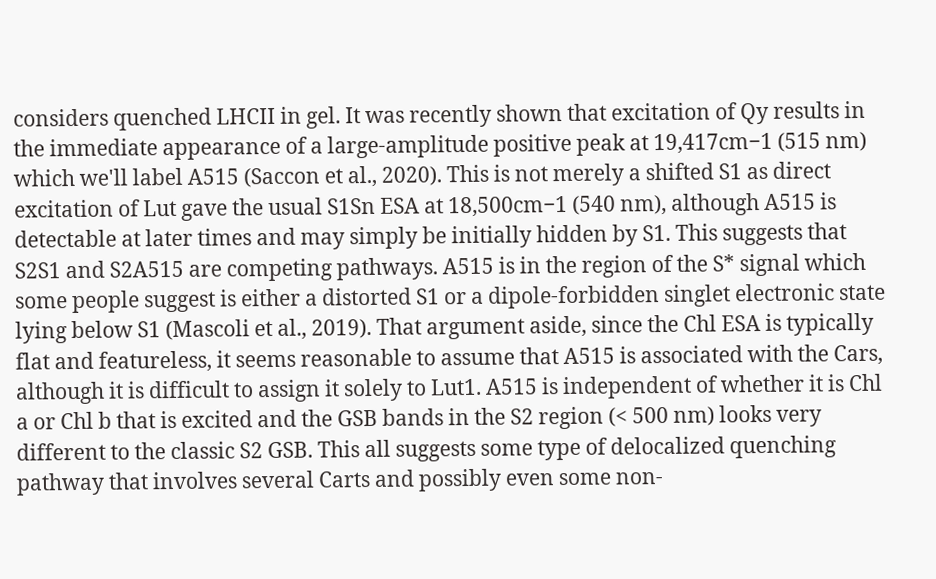considers quenched LHCII in gel. It was recently shown that excitation of Qy results in the immediate appearance of a large-amplitude positive peak at 19,417cm−1 (515 nm) which we'll label A515 (Saccon et al., 2020). This is not merely a shifted S1 as direct excitation of Lut gave the usual S1Sn ESA at 18,500cm−1 (540 nm), although A515 is detectable at later times and may simply be initially hidden by S1. This suggests that S2S1 and S2A515 are competing pathways. A515 is in the region of the S* signal which some people suggest is either a distorted S1 or a dipole-forbidden singlet electronic state lying below S1 (Mascoli et al., 2019). That argument aside, since the Chl ESA is typically flat and featureless, it seems reasonable to assume that A515 is associated with the Cars, although it is difficult to assign it solely to Lut1. A515 is independent of whether it is Chl a or Chl b that is excited and the GSB bands in the S2 region (< 500 nm) looks very different to the classic S2 GSB. This all suggests some type of delocalized quenching pathway that involves several Carts and possibly even some non-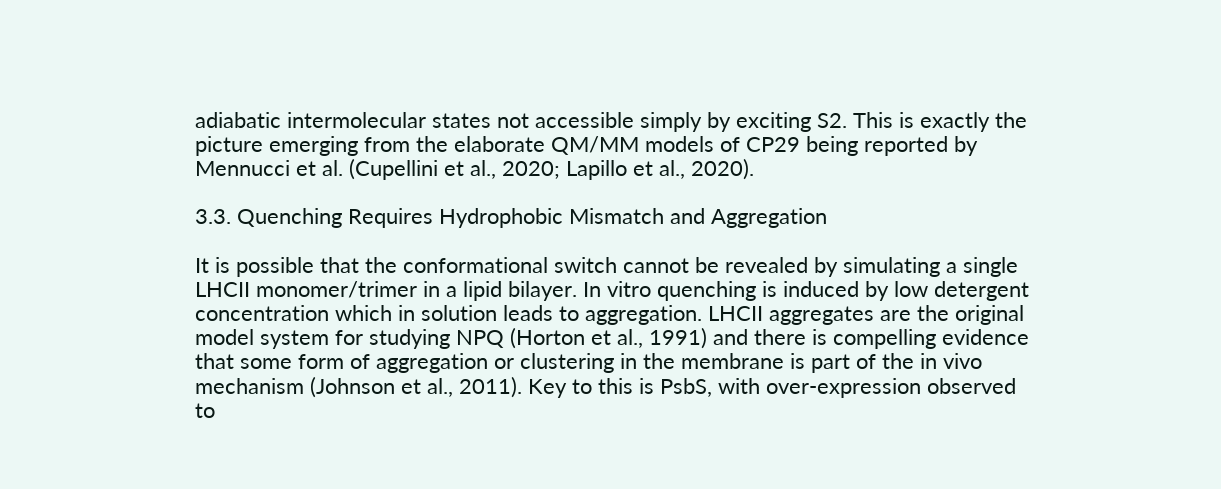adiabatic intermolecular states not accessible simply by exciting S2. This is exactly the picture emerging from the elaborate QM/MM models of CP29 being reported by Mennucci et al. (Cupellini et al., 2020; Lapillo et al., 2020).

3.3. Quenching Requires Hydrophobic Mismatch and Aggregation

It is possible that the conformational switch cannot be revealed by simulating a single LHCII monomer/trimer in a lipid bilayer. In vitro quenching is induced by low detergent concentration which in solution leads to aggregation. LHCII aggregates are the original model system for studying NPQ (Horton et al., 1991) and there is compelling evidence that some form of aggregation or clustering in the membrane is part of the in vivo mechanism (Johnson et al., 2011). Key to this is PsbS, with over-expression observed to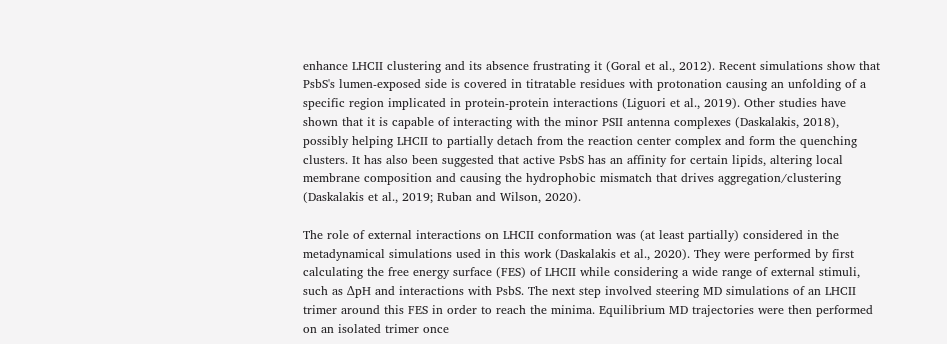enhance LHCII clustering and its absence frustrating it (Goral et al., 2012). Recent simulations show that PsbS's lumen-exposed side is covered in titratable residues with protonation causing an unfolding of a specific region implicated in protein-protein interactions (Liguori et al., 2019). Other studies have shown that it is capable of interacting with the minor PSII antenna complexes (Daskalakis, 2018), possibly helping LHCII to partially detach from the reaction center complex and form the quenching clusters. It has also been suggested that active PsbS has an affinity for certain lipids, altering local membrane composition and causing the hydrophobic mismatch that drives aggregation/clustering (Daskalakis et al., 2019; Ruban and Wilson, 2020).

The role of external interactions on LHCII conformation was (at least partially) considered in the metadynamical simulations used in this work (Daskalakis et al., 2020). They were performed by first calculating the free energy surface (FES) of LHCII while considering a wide range of external stimuli, such as ΔpH and interactions with PsbS. The next step involved steering MD simulations of an LHCII trimer around this FES in order to reach the minima. Equilibrium MD trajectories were then performed on an isolated trimer once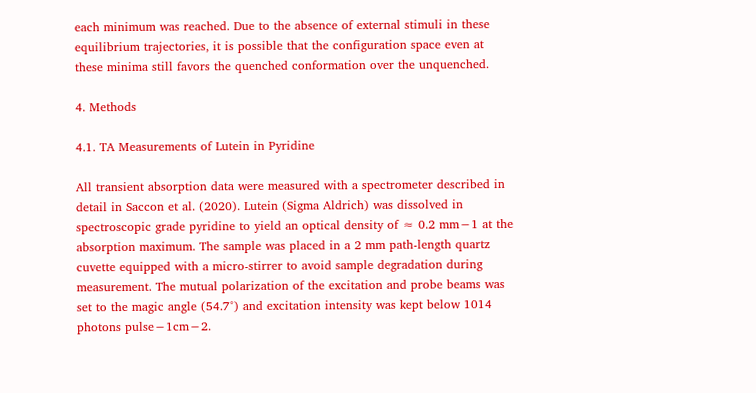each minimum was reached. Due to the absence of external stimuli in these equilibrium trajectories, it is possible that the configuration space even at these minima still favors the quenched conformation over the unquenched.

4. Methods

4.1. TA Measurements of Lutein in Pyridine

All transient absorption data were measured with a spectrometer described in detail in Saccon et al. (2020). Lutein (Sigma Aldrich) was dissolved in spectroscopic grade pyridine to yield an optical density of ≈ 0.2 mm−1 at the absorption maximum. The sample was placed in a 2 mm path-length quartz cuvette equipped with a micro-stirrer to avoid sample degradation during measurement. The mutual polarization of the excitation and probe beams was set to the magic angle (54.7°) and excitation intensity was kept below 1014 photons pulse−1cm−2.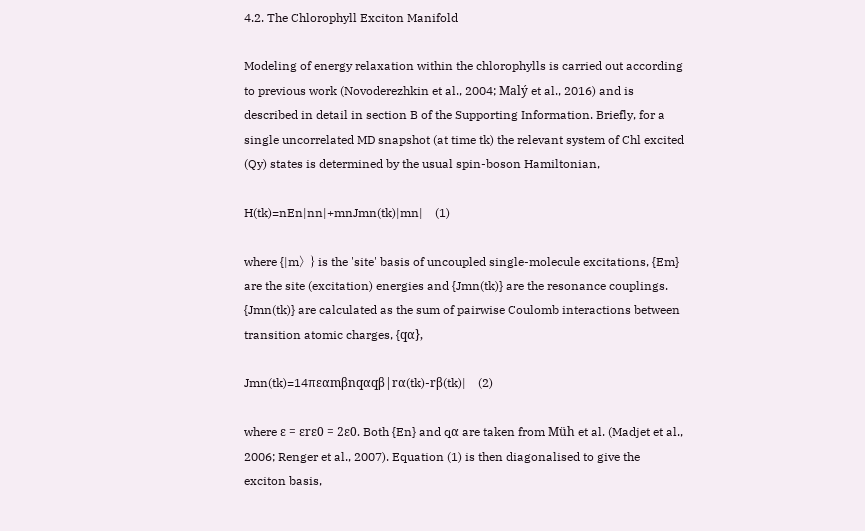4.2. The Chlorophyll Exciton Manifold

Modeling of energy relaxation within the chlorophylls is carried out according to previous work (Novoderezhkin et al., 2004; Malý et al., 2016) and is described in detail in section B of the Supporting Information. Briefly, for a single uncorrelated MD snapshot (at time tk) the relevant system of Chl excited (Qy) states is determined by the usual spin-boson Hamiltonian,

H(tk)=nEn|nn|+mnJmn(tk)|mn|    (1)

where {|m〉} is the 'site' basis of uncoupled single-molecule excitations, {Em} are the site (excitation) energies and {Jmn(tk)} are the resonance couplings. {Jmn(tk)} are calculated as the sum of pairwise Coulomb interactions between transition atomic charges, {qα},

Jmn(tk)=14πεαmβnqαqβ|rα(tk)-rβ(tk)|    (2)

where ε = εrε0 = 2ε0. Both {En} and qα are taken from Müh et al. (Madjet et al., 2006; Renger et al., 2007). Equation (1) is then diagonalised to give the exciton basis,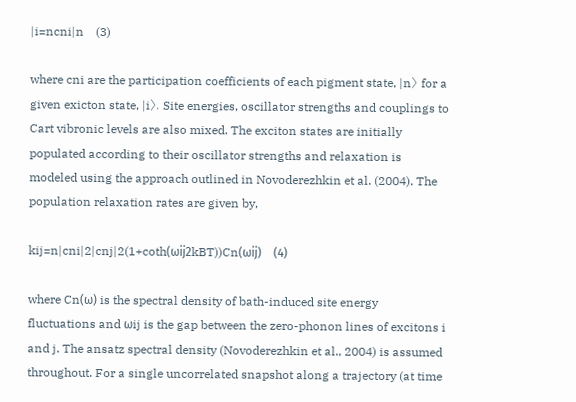|i=ncni|n    (3)

where cni are the participation coefficients of each pigment state, |n〉 for a given exicton state, |i〉. Site energies, oscillator strengths and couplings to Cart vibronic levels are also mixed. The exciton states are initially populated according to their oscillator strengths and relaxation is modeled using the approach outlined in Novoderezhkin et al. (2004). The population relaxation rates are given by,

kij=n|cni|2|cnj|2(1+coth(ωij2kBT))Cn(ωij)    (4)

where Cn(ω) is the spectral density of bath-induced site energy fluctuations and ωij is the gap between the zero-phonon lines of excitons i and j. The ansatz spectral density (Novoderezhkin et al., 2004) is assumed throughout. For a single uncorrelated snapshot along a trajectory (at time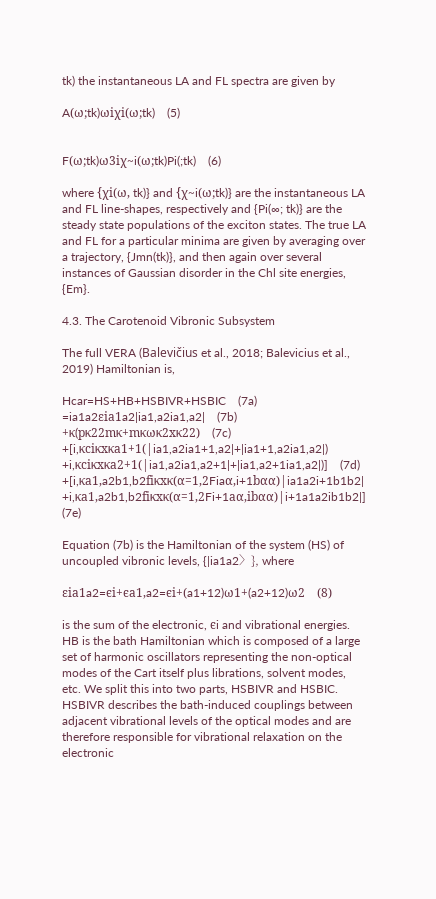tk) the instantaneous LA and FL spectra are given by

A(ω;tk)ωiχi(ω;tk)    (5)


F(ω;tk)ω3iχ~i(ω;tk)Pi(;tk)    (6)

where {χi(ω, tk)} and {χ~i(ω;tk)} are the instantaneous LA and FL line-shapes, respectively and {Pi(∞; tk)} are the steady state populations of the exciton states. The true LA and FL for a particular minima are given by averaging over a trajectory, {Jmn(tk)}, and then again over several instances of Gaussian disorder in the Chl site energies, {Em}.

4.3. The Carotenoid Vibronic Subsystem

The full VERA (Balevičius et al., 2018; Balevicius et al., 2019) Hamiltonian is,

Hcar=HS+HB+HSBIVR+HSBIC    (7a)          =ia1a2εia1a2|ia1,a2ia1,a2|    (7b)          +κ(pκ22mκ+mκωκ2xκ22)    (7c)          +[i,κciκxκa1+1(|ia1,a2ia1+1,a2|+|ia1+1,a2ia1,a2|)          +i,κciκxκa2+1(|ia1,a2ia1,a2+1|+|ia1,a2+1ia1,a2|)]    (7d)          +[i,κa1,a2b1,b2fiκxκ(α=1,2Fiaα,i+1bαα)|ia1a2i+1b1b2|          +i,κa1,a2b1,b2fiκxκ(α=1,2Fi+1aα,ibαα)|i+1a1a2ib1b2|]    (7e)

Equation (7b) is the Hamiltonian of the system (HS) of uncoupled vibronic levels, {|ia1a2〉}, where

εia1a2=ϵi+ϵa1,a2=ϵi+(a1+12)ω1+(a2+12)ω2    (8)

is the sum of the electronic, ϵi and vibrational energies. HB is the bath Hamiltonian which is composed of a large set of harmonic oscillators representing the non-optical modes of the Cart itself plus librations, solvent modes, etc. We split this into two parts, HSBIVR and HSBIC. HSBIVR describes the bath-induced couplings between adjacent vibrational levels of the optical modes and are therefore responsible for vibrational relaxation on the electronic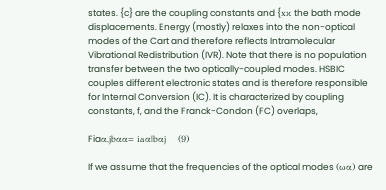states. {c} are the coupling constants and {xκ the bath mode displacements. Energy (mostly) relaxes into the non-optical modes of the Cart and therefore reflects Intramolecular Vibrational Redistribution (IVR). Note that there is no population transfer between the two optically-coupled modes. HSBIC couples different electronic states and is therefore responsible for Internal Conversion (IC). It is characterized by coupling constants, f, and the Franck-Condon (FC) overlaps,

Fiaα,jbαα= iaα|bαj    (9)

If we assume that the frequencies of the optical modes (ωα) are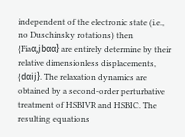independent of the electronic state (i.e., no Duschinsky rotations) then {Fiaα,jbαα} are entirely determine by their relative dimensionless displacements, {dαij}. The relaxation dynamics are obtained by a second-order perturbative treatment of HSBIVR and HSBIC. The resulting equations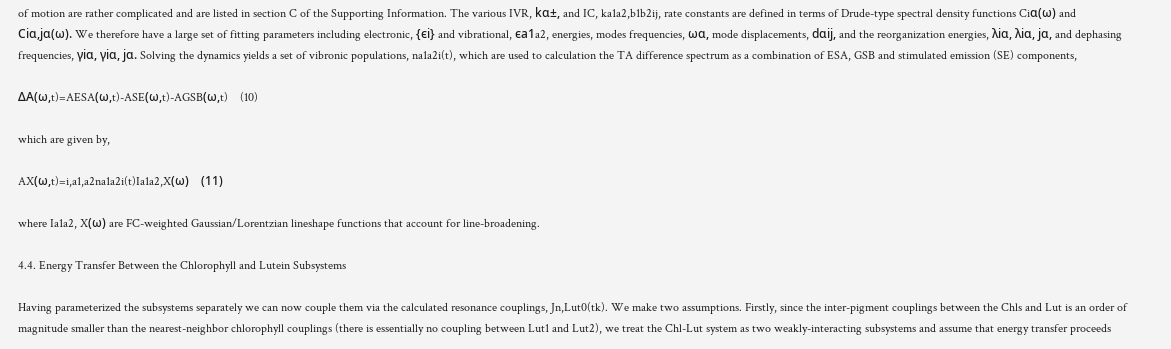of motion are rather complicated and are listed in section C of the Supporting Information. The various IVR, kα±, and IC, ka1a2,b1b2ij, rate constants are defined in terms of Drude-type spectral density functions Ciα(ω) and Ciα,jα(ω). We therefore have a large set of fitting parameters including electronic, {ϵi} and vibrational, ϵa1a2, energies, modes frequencies, ωα, mode displacements, dαij, and the reorganization energies, λiα, λiα, jα, and dephasing frequencies, γiα, γiα, jα. Solving the dynamics yields a set of vibronic populations, na1a2i(t), which are used to calculation the TA difference spectrum as a combination of ESA, GSB and stimulated emission (SE) components,

ΔA(ω,t)=AESA(ω,t)-ASE(ω,t)-AGSB(ω,t)    (10)

which are given by,

AX(ω,t)=i,a1,a2na1a2i(t)Ia1a2,X(ω)    (11)

where Ia1a2, X(ω) are FC-weighted Gaussian/Lorentzian lineshape functions that account for line-broadening.

4.4. Energy Transfer Between the Chlorophyll and Lutein Subsystems

Having parameterized the subsystems separately we can now couple them via the calculated resonance couplings, Jn,Lut0(tk). We make two assumptions. Firstly, since the inter-pigment couplings between the Chls and Lut is an order of magnitude smaller than the nearest-neighbor chlorophyll couplings (there is essentially no coupling between Lut1 and Lut2), we treat the Chl-Lut system as two weakly-interacting subsystems and assume that energy transfer proceeds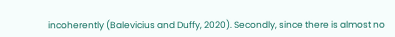incoherently (Balevicius and Duffy, 2020). Secondly, since there is almost no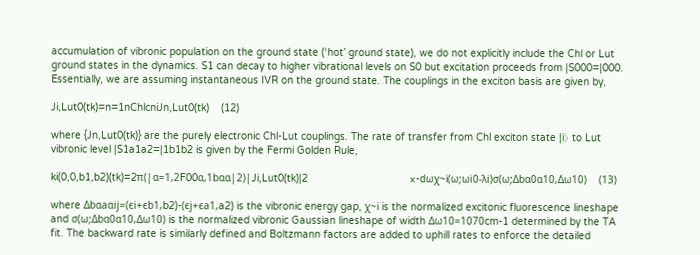accumulation of vibronic population on the ground state (‘hot’ ground state), we do not explicitly include the Chl or Lut ground states in the dynamics. S1 can decay to higher vibrational levels on S0 but excitation proceeds from |S000=|000. Essentially, we are assuming instantaneous IVR on the ground state. The couplings in the exciton basis are given by,

Ji,Lut0(tk)=n=1nChlcniJn,Lut0(tk)    (12)

where {Jn,Lut0(tk)} are the purely electronic Chl-Lut couplings. The rate of transfer from Chl exciton state |i〉 to Lut vibronic level |S1a1a2=|1b1b2 is given by the Fermi Golden Rule,

ki(0,0,b1,b2)(tk)=2π(|α=1,2F00α,1bαα|2)|Ji,Lut0(tk)|2                                  ×-dωχ~i(ω;ωi0-λi)σ(ω;Δbα0α10,Δω10)    (13)

where Δbαaαij=(ϵi+ϵb1,b2)-(ϵj+ϵa1,a2) is the vibronic energy gap, χ~i is the normalized excitonic fluorescence lineshape and σ(ω;Δbα0α10,Δω10) is the normalized vibronic Gaussian lineshape of width Δω10=1070cm-1 determined by the TA fit. The backward rate is similarly defined and Boltzmann factors are added to uphill rates to enforce the detailed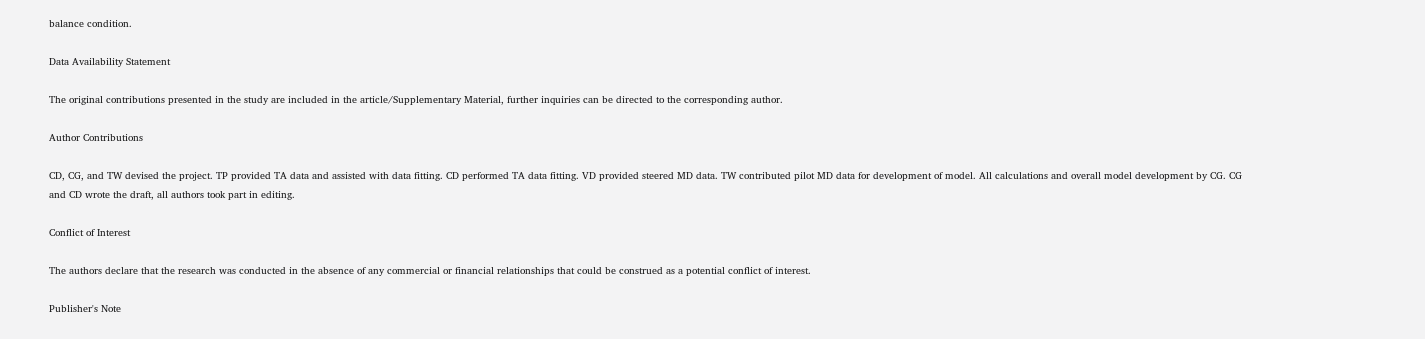balance condition.

Data Availability Statement

The original contributions presented in the study are included in the article/Supplementary Material, further inquiries can be directed to the corresponding author.

Author Contributions

CD, CG, and TW devised the project. TP provided TA data and assisted with data fitting. CD performed TA data fitting. VD provided steered MD data. TW contributed pilot MD data for development of model. All calculations and overall model development by CG. CG and CD wrote the draft, all authors took part in editing.

Conflict of Interest

The authors declare that the research was conducted in the absence of any commercial or financial relationships that could be construed as a potential conflict of interest.

Publisher's Note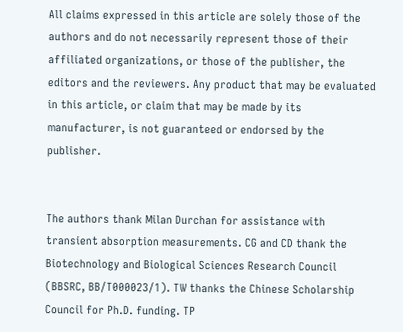All claims expressed in this article are solely those of the authors and do not necessarily represent those of their affiliated organizations, or those of the publisher, the editors and the reviewers. Any product that may be evaluated in this article, or claim that may be made by its manufacturer, is not guaranteed or endorsed by the publisher.


The authors thank Milan Durchan for assistance with transient absorption measurements. CG and CD thank the Biotechnology and Biological Sciences Research Council (BBSRC, BB/T000023/1). TW thanks the Chinese Scholarship Council for Ph.D. funding. TP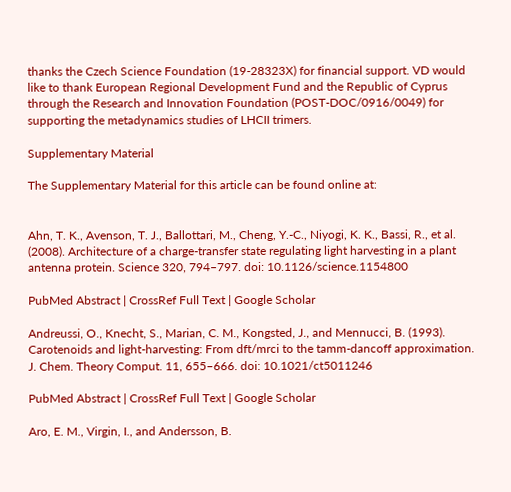thanks the Czech Science Foundation (19-28323X) for financial support. VD would like to thank European Regional Development Fund and the Republic of Cyprus through the Research and Innovation Foundation (POST-DOC/0916/0049) for supporting the metadynamics studies of LHCII trimers.

Supplementary Material

The Supplementary Material for this article can be found online at:


Ahn, T. K., Avenson, T. J., Ballottari, M., Cheng, Y.-C., Niyogi, K. K., Bassi, R., et al. (2008). Architecture of a charge-transfer state regulating light harvesting in a plant antenna protein. Science 320, 794–797. doi: 10.1126/science.1154800

PubMed Abstract | CrossRef Full Text | Google Scholar

Andreussi, O., Knecht, S., Marian, C. M., Kongsted, J., and Mennucci, B. (1993). Carotenoids and light-harvesting: From dft/mrci to the tamm-dancoff approximation. J. Chem. Theory Comput. 11, 655–666. doi: 10.1021/ct5011246

PubMed Abstract | CrossRef Full Text | Google Scholar

Aro, E. M., Virgin, I., and Andersson, B.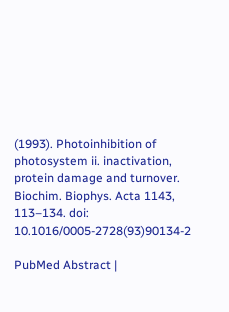(1993). Photoinhibition of photosystem ii. inactivation, protein damage and turnover. Biochim. Biophys. Acta 1143, 113–134. doi: 10.1016/0005-2728(93)90134-2

PubMed Abstract |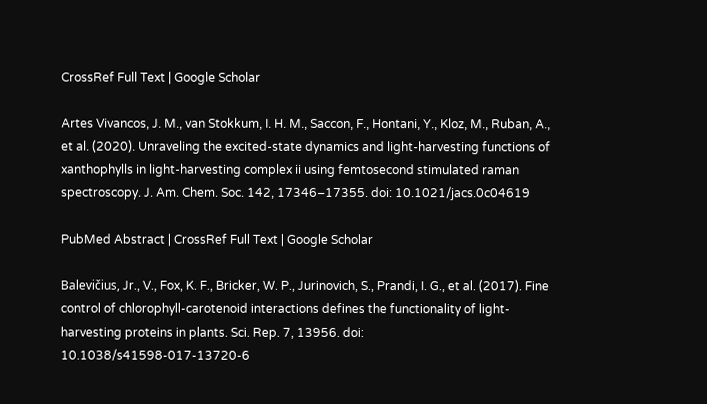CrossRef Full Text | Google Scholar

Artes Vivancos, J. M., van Stokkum, I. H. M., Saccon, F., Hontani, Y., Kloz, M., Ruban, A., et al. (2020). Unraveling the excited-state dynamics and light-harvesting functions of xanthophylls in light-harvesting complex ii using femtosecond stimulated raman spectroscopy. J. Am. Chem. Soc. 142, 17346–17355. doi: 10.1021/jacs.0c04619

PubMed Abstract | CrossRef Full Text | Google Scholar

Balevičius, Jr., V., Fox, K. F., Bricker, W. P., Jurinovich, S., Prandi, I. G., et al. (2017). Fine control of chlorophyll-carotenoid interactions defines the functionality of light-harvesting proteins in plants. Sci. Rep. 7, 13956. doi: 10.1038/s41598-017-13720-6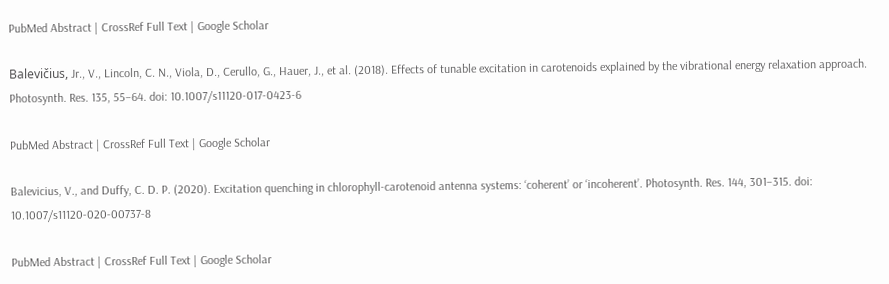PubMed Abstract | CrossRef Full Text | Google Scholar

Balevičius, Jr., V., Lincoln, C. N., Viola, D., Cerullo, G., Hauer, J., et al. (2018). Effects of tunable excitation in carotenoids explained by the vibrational energy relaxation approach. Photosynth. Res. 135, 55–64. doi: 10.1007/s11120-017-0423-6

PubMed Abstract | CrossRef Full Text | Google Scholar

Balevicius, V., and Duffy, C. D. P. (2020). Excitation quenching in chlorophyll-carotenoid antenna systems: ‘coherent’ or ‘incoherent’. Photosynth. Res. 144, 301–315. doi: 10.1007/s11120-020-00737-8

PubMed Abstract | CrossRef Full Text | Google Scholar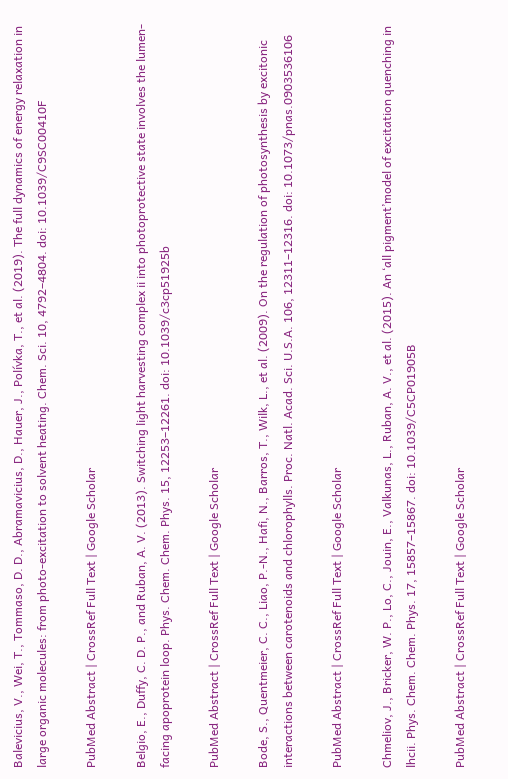Balevicius, V., Wei, T., Tommaso, D. D., Abramavicius, D., Hauer, J., Polívka, T., et al. (2019). The full dynamics of energy relaxation in large organic molecules: from photo-excitation to solvent heating. Chem. Sci. 10, 4792–4804. doi: 10.1039/C9SC00410F

PubMed Abstract | CrossRef Full Text | Google Scholar

Belgio, E., Duffy, C. D. P., and Ruban, A. V. (2013). Switching light harvesting complex ii into photoprotective state involves the lumen-facing apoprotein loop. Phys. Chem. Chem. Phys. 15, 12253–12261. doi: 10.1039/c3cp51925b

PubMed Abstract | CrossRef Full Text | Google Scholar

Bode, S., Quentmeier, C. C., Liao, P.-N., Hafi, N., Barros, T., Wilk, L., et al. (2009). On the regulation of photosynthesis by excitonic interactions between carotenoids and chlorophylls. Proc. Natl. Acad. Sci. U.S.A. 106, 12311–12316. doi: 10.1073/pnas.0903536106

PubMed Abstract | CrossRef Full Text | Google Scholar

Chmeliov, J., Bricker, W. P., Lo, C., Jouin, E., Valkunas, L., Ruban, A. V., et al. (2015). An ‘all pigment’model of excitation quenching in lhcii. Phys. Chem. Chem. Phys. 17, 15857–15867. doi: 10.1039/C5CP01905B

PubMed Abstract | CrossRef Full Text | Google Scholar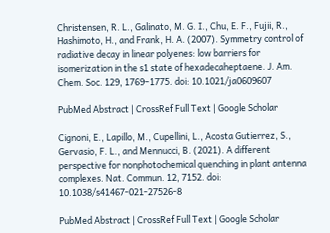Christensen, R. L., Galinato, M. G. I., Chu, E. F., Fujii, R., Hashimoto, H., and Frank, H. A. (2007). Symmetry control of radiative decay in linear polyenes: low barriers for isomerization in the s1 state of hexadecaheptaene. J. Am. Chem. Soc. 129, 1769–1775. doi: 10.1021/ja0609607

PubMed Abstract | CrossRef Full Text | Google Scholar

Cignoni, E., Lapillo, M., Cupellini, L., Acosta Gutierrez, S., Gervasio, F. L., and Mennucci, B. (2021). A different perspective for nonphotochemical quenching in plant antenna complexes. Nat. Commun. 12, 7152. doi: 10.1038/s41467-021-27526-8

PubMed Abstract | CrossRef Full Text | Google Scholar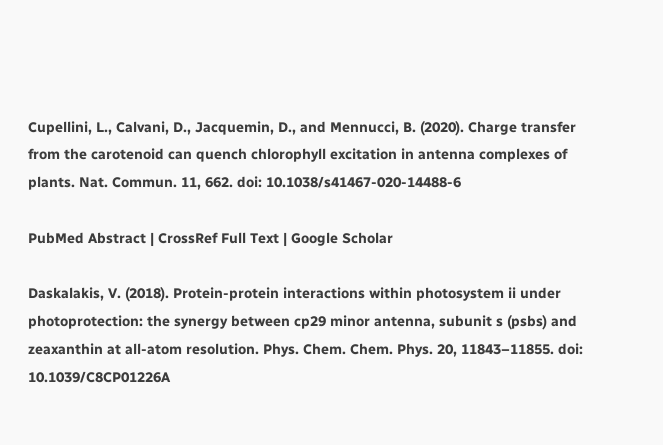Cupellini, L., Calvani, D., Jacquemin, D., and Mennucci, B. (2020). Charge transfer from the carotenoid can quench chlorophyll excitation in antenna complexes of plants. Nat. Commun. 11, 662. doi: 10.1038/s41467-020-14488-6

PubMed Abstract | CrossRef Full Text | Google Scholar

Daskalakis, V. (2018). Protein-protein interactions within photosystem ii under photoprotection: the synergy between cp29 minor antenna, subunit s (psbs) and zeaxanthin at all-atom resolution. Phys. Chem. Chem. Phys. 20, 11843–11855. doi: 10.1039/C8CP01226A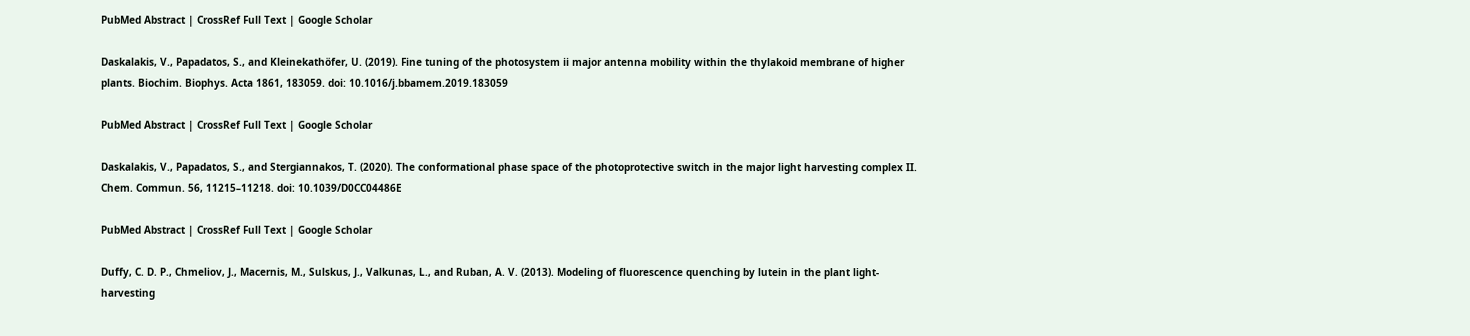PubMed Abstract | CrossRef Full Text | Google Scholar

Daskalakis, V., Papadatos, S., and Kleinekathöfer, U. (2019). Fine tuning of the photosystem ii major antenna mobility within the thylakoid membrane of higher plants. Biochim. Biophys. Acta 1861, 183059. doi: 10.1016/j.bbamem.2019.183059

PubMed Abstract | CrossRef Full Text | Google Scholar

Daskalakis, V., Papadatos, S., and Stergiannakos, T. (2020). The conformational phase space of the photoprotective switch in the major light harvesting complex II. Chem. Commun. 56, 11215–11218. doi: 10.1039/D0CC04486E

PubMed Abstract | CrossRef Full Text | Google Scholar

Duffy, C. D. P., Chmeliov, J., Macernis, M., Sulskus, J., Valkunas, L., and Ruban, A. V. (2013). Modeling of fluorescence quenching by lutein in the plant light-harvesting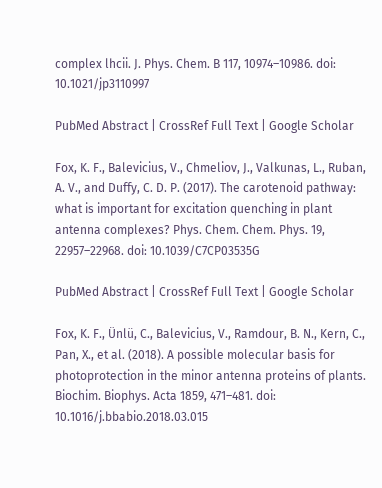complex lhcii. J. Phys. Chem. B 117, 10974–10986. doi: 10.1021/jp3110997

PubMed Abstract | CrossRef Full Text | Google Scholar

Fox, K. F., Balevicius, V., Chmeliov, J., Valkunas, L., Ruban, A. V., and Duffy, C. D. P. (2017). The carotenoid pathway: what is important for excitation quenching in plant antenna complexes? Phys. Chem. Chem. Phys. 19, 22957–22968. doi: 10.1039/C7CP03535G

PubMed Abstract | CrossRef Full Text | Google Scholar

Fox, K. F., Ünlü, C., Balevicius, V., Ramdour, B. N., Kern, C., Pan, X., et al. (2018). A possible molecular basis for photoprotection in the minor antenna proteins of plants. Biochim. Biophys. Acta 1859, 471–481. doi: 10.1016/j.bbabio.2018.03.015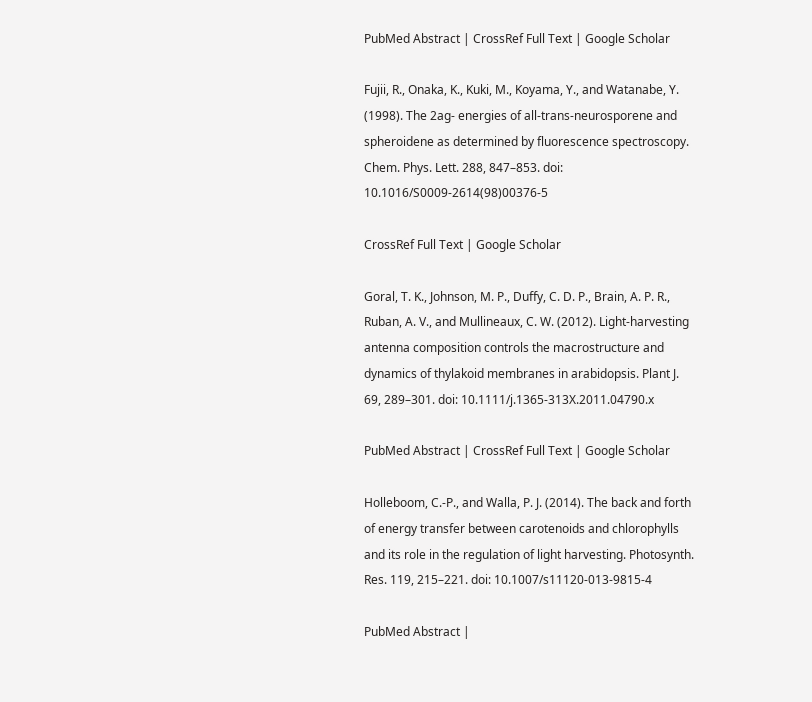PubMed Abstract | CrossRef Full Text | Google Scholar

Fujii, R., Onaka, K., Kuki, M., Koyama, Y., and Watanabe, Y. (1998). The 2ag- energies of all-trans-neurosporene and spheroidene as determined by fluorescence spectroscopy. Chem. Phys. Lett. 288, 847–853. doi: 10.1016/S0009-2614(98)00376-5

CrossRef Full Text | Google Scholar

Goral, T. K., Johnson, M. P., Duffy, C. D. P., Brain, A. P. R., Ruban, A. V., and Mullineaux, C. W. (2012). Light-harvesting antenna composition controls the macrostructure and dynamics of thylakoid membranes in arabidopsis. Plant J. 69, 289–301. doi: 10.1111/j.1365-313X.2011.04790.x

PubMed Abstract | CrossRef Full Text | Google Scholar

Holleboom, C.-P., and Walla, P. J. (2014). The back and forth of energy transfer between carotenoids and chlorophylls and its role in the regulation of light harvesting. Photosynth. Res. 119, 215–221. doi: 10.1007/s11120-013-9815-4

PubMed Abstract |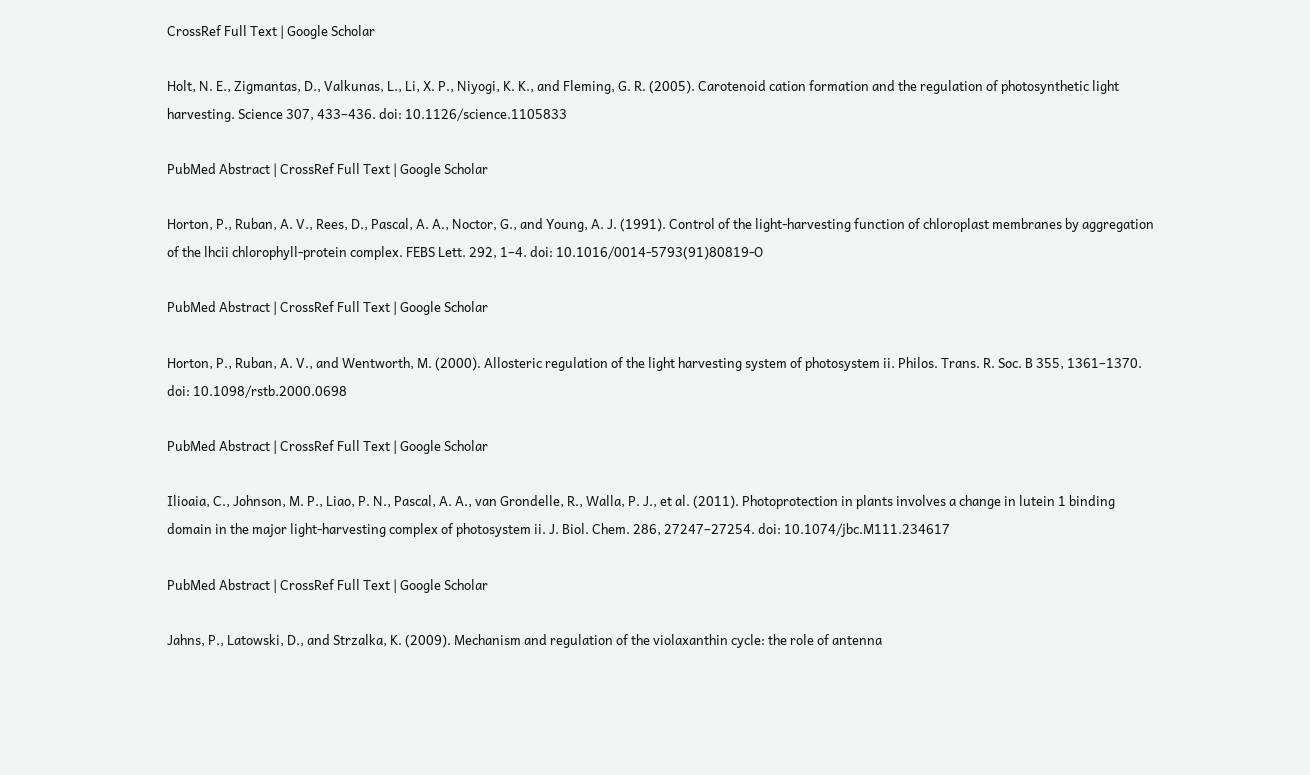CrossRef Full Text | Google Scholar

Holt, N. E., Zigmantas, D., Valkunas, L., Li, X. P., Niyogi, K. K., and Fleming, G. R. (2005). Carotenoid cation formation and the regulation of photosynthetic light harvesting. Science 307, 433–436. doi: 10.1126/science.1105833

PubMed Abstract | CrossRef Full Text | Google Scholar

Horton, P., Ruban, A. V., Rees, D., Pascal, A. A., Noctor, G., and Young, A. J. (1991). Control of the light-harvesting function of chloroplast membranes by aggregation of the lhcii chlorophyll-protein complex. FEBS Lett. 292, 1–4. doi: 10.1016/0014-5793(91)80819-O

PubMed Abstract | CrossRef Full Text | Google Scholar

Horton, P., Ruban, A. V., and Wentworth, M. (2000). Allosteric regulation of the light harvesting system of photosystem ii. Philos. Trans. R. Soc. B 355, 1361–1370. doi: 10.1098/rstb.2000.0698

PubMed Abstract | CrossRef Full Text | Google Scholar

Ilioaia, C., Johnson, M. P., Liao, P. N., Pascal, A. A., van Grondelle, R., Walla, P. J., et al. (2011). Photoprotection in plants involves a change in lutein 1 binding domain in the major light-harvesting complex of photosystem ii. J. Biol. Chem. 286, 27247–27254. doi: 10.1074/jbc.M111.234617

PubMed Abstract | CrossRef Full Text | Google Scholar

Jahns, P., Latowski, D., and Strzalka, K. (2009). Mechanism and regulation of the violaxanthin cycle: the role of antenna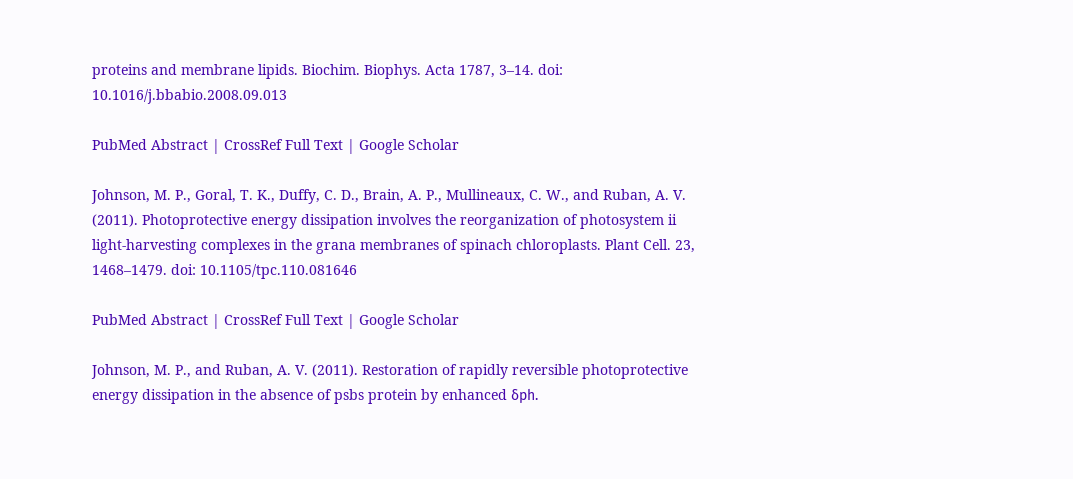proteins and membrane lipids. Biochim. Biophys. Acta 1787, 3–14. doi: 10.1016/j.bbabio.2008.09.013

PubMed Abstract | CrossRef Full Text | Google Scholar

Johnson, M. P., Goral, T. K., Duffy, C. D., Brain, A. P., Mullineaux, C. W., and Ruban, A. V. (2011). Photoprotective energy dissipation involves the reorganization of photosystem ii light-harvesting complexes in the grana membranes of spinach chloroplasts. Plant Cell. 23, 1468–1479. doi: 10.1105/tpc.110.081646

PubMed Abstract | CrossRef Full Text | Google Scholar

Johnson, M. P., and Ruban, A. V. (2011). Restoration of rapidly reversible photoprotective energy dissipation in the absence of psbs protein by enhanced δph.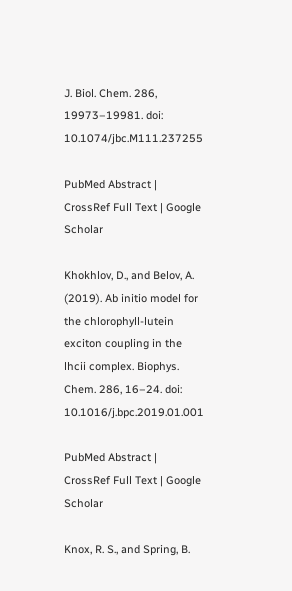J. Biol. Chem. 286, 19973–19981. doi: 10.1074/jbc.M111.237255

PubMed Abstract | CrossRef Full Text | Google Scholar

Khokhlov, D., and Belov, A. (2019). Ab initio model for the chlorophyll-lutein exciton coupling in the lhcii complex. Biophys. Chem. 286, 16–24. doi: 10.1016/j.bpc.2019.01.001

PubMed Abstract | CrossRef Full Text | Google Scholar

Knox, R. S., and Spring, B.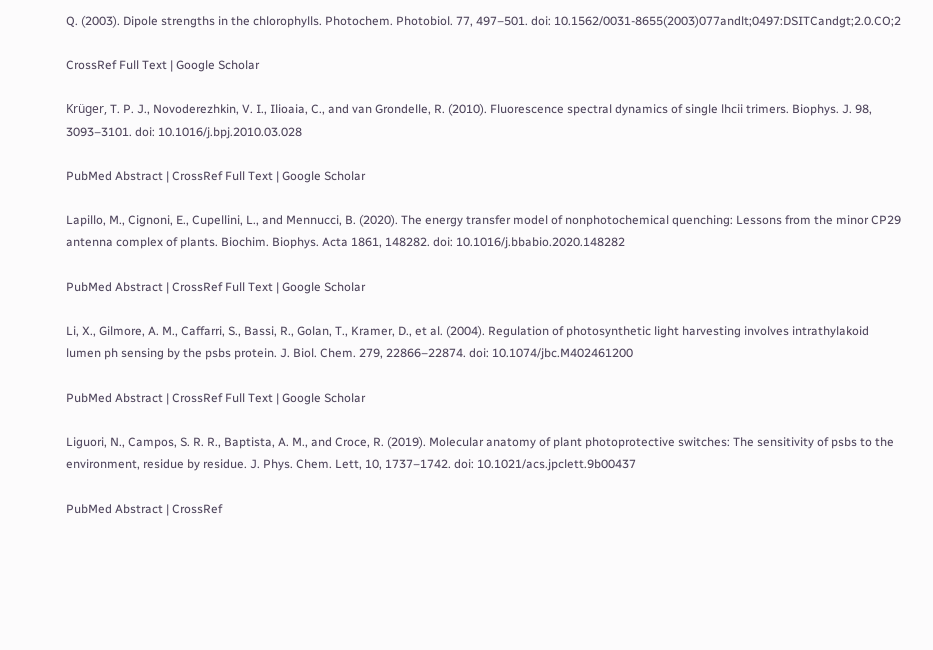Q. (2003). Dipole strengths in the chlorophylls. Photochem. Photobiol. 77, 497–501. doi: 10.1562/0031-8655(2003)077andlt;0497:DSITCandgt;2.0.CO;2

CrossRef Full Text | Google Scholar

Krüger, T. P. J., Novoderezhkin, V. I., Ilioaia, C., and van Grondelle, R. (2010). Fluorescence spectral dynamics of single lhcii trimers. Biophys. J. 98, 3093–3101. doi: 10.1016/j.bpj.2010.03.028

PubMed Abstract | CrossRef Full Text | Google Scholar

Lapillo, M., Cignoni, E., Cupellini, L., and Mennucci, B. (2020). The energy transfer model of nonphotochemical quenching: Lessons from the minor CP29 antenna complex of plants. Biochim. Biophys. Acta 1861, 148282. doi: 10.1016/j.bbabio.2020.148282

PubMed Abstract | CrossRef Full Text | Google Scholar

Li, X., Gilmore, A. M., Caffarri, S., Bassi, R., Golan, T., Kramer, D., et al. (2004). Regulation of photosynthetic light harvesting involves intrathylakoid lumen ph sensing by the psbs protein. J. Biol. Chem. 279, 22866–22874. doi: 10.1074/jbc.M402461200

PubMed Abstract | CrossRef Full Text | Google Scholar

Liguori, N., Campos, S. R. R., Baptista, A. M., and Croce, R. (2019). Molecular anatomy of plant photoprotective switches: The sensitivity of psbs to the environment, residue by residue. J. Phys. Chem. Lett, 10, 1737–1742. doi: 10.1021/acs.jpclett.9b00437

PubMed Abstract | CrossRef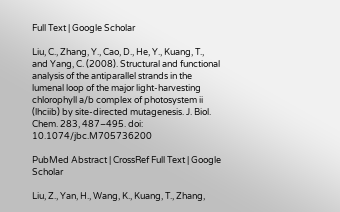Full Text | Google Scholar

Liu, C., Zhang, Y., Cao, D., He, Y., Kuang, T., and Yang, C. (2008). Structural and functional analysis of the antiparallel strands in the lumenal loop of the major light-harvesting chlorophyll a/b complex of photosystem ii (lhciib) by site-directed mutagenesis. J. Biol. Chem. 283, 487–495. doi: 10.1074/jbc.M705736200

PubMed Abstract | CrossRef Full Text | Google Scholar

Liu, Z., Yan, H., Wang, K., Kuang, T., Zhang,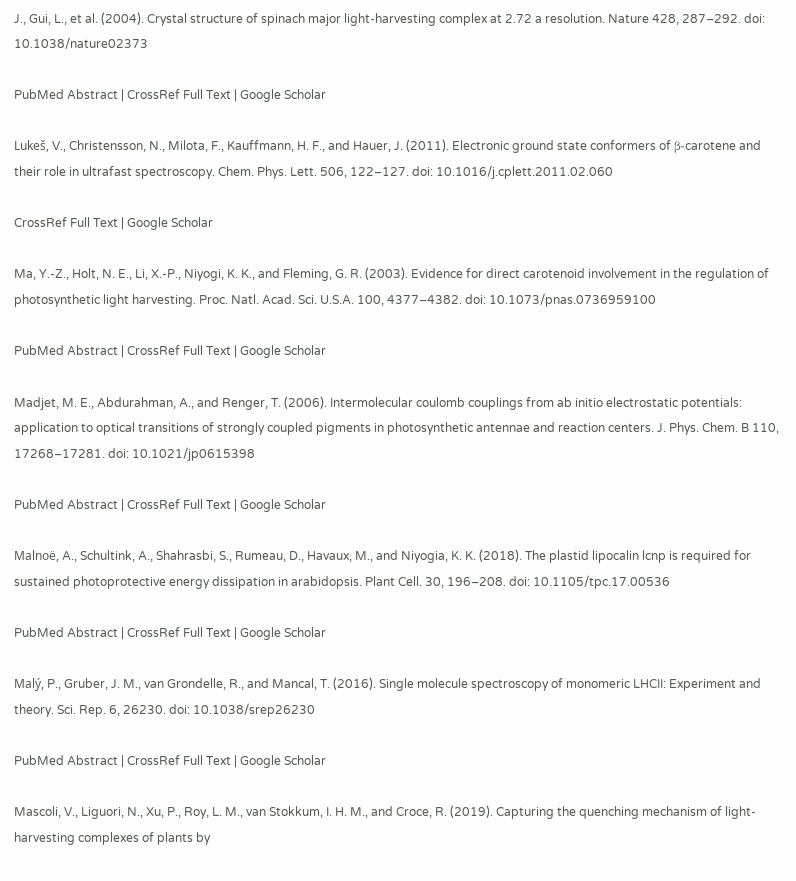J., Gui, L., et al. (2004). Crystal structure of spinach major light-harvesting complex at 2.72 a resolution. Nature 428, 287–292. doi: 10.1038/nature02373

PubMed Abstract | CrossRef Full Text | Google Scholar

Lukeš, V., Christensson, N., Milota, F., Kauffmann, H. F., and Hauer, J. (2011). Electronic ground state conformers of β-carotene and their role in ultrafast spectroscopy. Chem. Phys. Lett. 506, 122–127. doi: 10.1016/j.cplett.2011.02.060

CrossRef Full Text | Google Scholar

Ma, Y.-Z., Holt, N. E., Li, X.-P., Niyogi, K. K., and Fleming, G. R. (2003). Evidence for direct carotenoid involvement in the regulation of photosynthetic light harvesting. Proc. Natl. Acad. Sci. U.S.A. 100, 4377–4382. doi: 10.1073/pnas.0736959100

PubMed Abstract | CrossRef Full Text | Google Scholar

Madjet, M. E., Abdurahman, A., and Renger, T. (2006). Intermolecular coulomb couplings from ab initio electrostatic potentials: application to optical transitions of strongly coupled pigments in photosynthetic antennae and reaction centers. J. Phys. Chem. B 110, 17268–17281. doi: 10.1021/jp0615398

PubMed Abstract | CrossRef Full Text | Google Scholar

Malnoë, A., Schultink, A., Shahrasbi, S., Rumeau, D., Havaux, M., and Niyogia, K. K. (2018). The plastid lipocalin lcnp is required for sustained photoprotective energy dissipation in arabidopsis. Plant Cell. 30, 196–208. doi: 10.1105/tpc.17.00536

PubMed Abstract | CrossRef Full Text | Google Scholar

Malý, P., Gruber, J. M., van Grondelle, R., and Mancal, T. (2016). Single molecule spectroscopy of monomeric LHCII: Experiment and theory. Sci. Rep. 6, 26230. doi: 10.1038/srep26230

PubMed Abstract | CrossRef Full Text | Google Scholar

Mascoli, V., Liguori, N., Xu, P., Roy, L. M., van Stokkum, I. H. M., and Croce, R. (2019). Capturing the quenching mechanism of light-harvesting complexes of plants by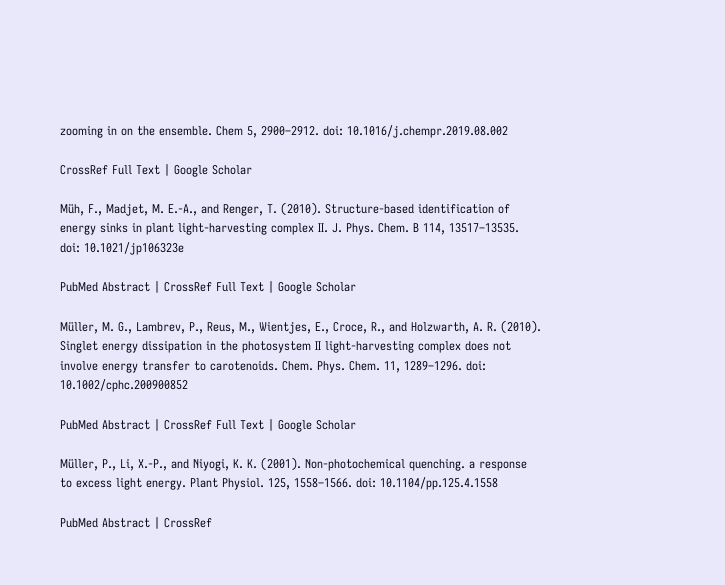zooming in on the ensemble. Chem 5, 2900–2912. doi: 10.1016/j.chempr.2019.08.002

CrossRef Full Text | Google Scholar

Müh, F., Madjet, M. E.-A., and Renger, T. (2010). Structure-based identification of energy sinks in plant light-harvesting complex II. J. Phys. Chem. B 114, 13517–13535. doi: 10.1021/jp106323e

PubMed Abstract | CrossRef Full Text | Google Scholar

Müller, M. G., Lambrev, P., Reus, M., Wientjes, E., Croce, R., and Holzwarth, A. R. (2010). Singlet energy dissipation in the photosystem II light-harvesting complex does not involve energy transfer to carotenoids. Chem. Phys. Chem. 11, 1289–1296. doi: 10.1002/cphc.200900852

PubMed Abstract | CrossRef Full Text | Google Scholar

Müller, P., Li, X.-P., and Niyogi, K. K. (2001). Non-photochemical quenching. a response to excess light energy. Plant Physiol. 125, 1558–1566. doi: 10.1104/pp.125.4.1558

PubMed Abstract | CrossRef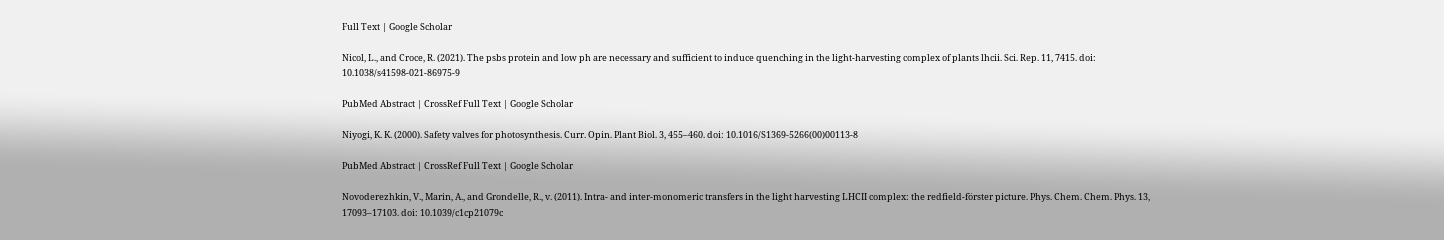Full Text | Google Scholar

Nicol, L., and Croce, R. (2021). The psbs protein and low ph are necessary and sufficient to induce quenching in the light-harvesting complex of plants lhcii. Sci. Rep. 11, 7415. doi: 10.1038/s41598-021-86975-9

PubMed Abstract | CrossRef Full Text | Google Scholar

Niyogi, K. K. (2000). Safety valves for photosynthesis. Curr. Opin. Plant Biol. 3, 455–460. doi: 10.1016/S1369-5266(00)00113-8

PubMed Abstract | CrossRef Full Text | Google Scholar

Novoderezhkin, V., Marin, A., and Grondelle, R., v. (2011). Intra- and inter-monomeric transfers in the light harvesting LHCII complex: the redfield-förster picture. Phys. Chem. Chem. Phys. 13, 17093–17103. doi: 10.1039/c1cp21079c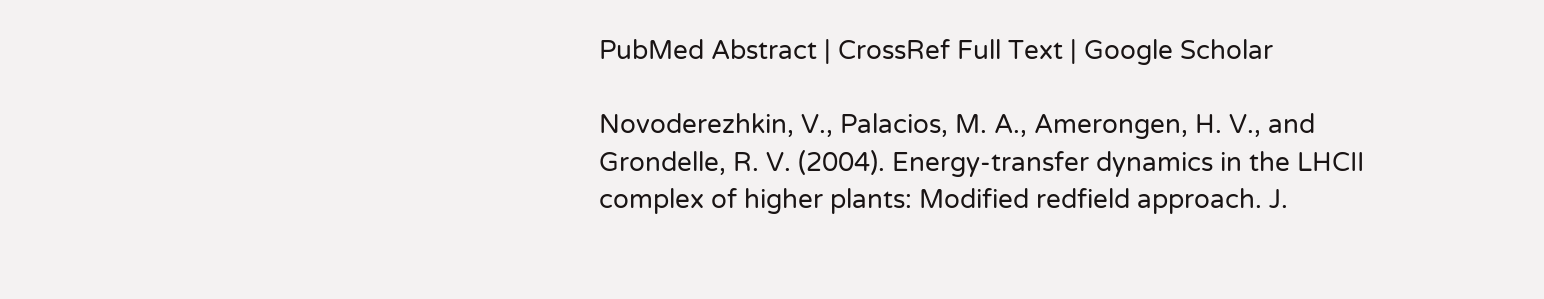PubMed Abstract | CrossRef Full Text | Google Scholar

Novoderezhkin, V., Palacios, M. A., Amerongen, H. V., and Grondelle, R. V. (2004). Energy-transfer dynamics in the LHCII complex of higher plants: Modified redfield approach. J.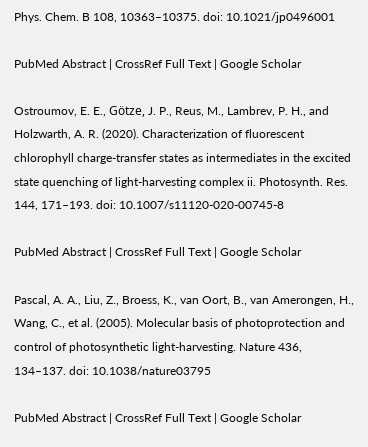Phys. Chem. B 108, 10363–10375. doi: 10.1021/jp0496001

PubMed Abstract | CrossRef Full Text | Google Scholar

Ostroumov, E. E., Götze, J. P., Reus, M., Lambrev, P. H., and Holzwarth, A. R. (2020). Characterization of fluorescent chlorophyll charge-transfer states as intermediates in the excited state quenching of light-harvesting complex ii. Photosynth. Res. 144, 171–193. doi: 10.1007/s11120-020-00745-8

PubMed Abstract | CrossRef Full Text | Google Scholar

Pascal, A. A., Liu, Z., Broess, K., van Oort, B., van Amerongen, H., Wang, C., et al. (2005). Molecular basis of photoprotection and control of photosynthetic light-harvesting. Nature 436, 134–137. doi: 10.1038/nature03795

PubMed Abstract | CrossRef Full Text | Google Scholar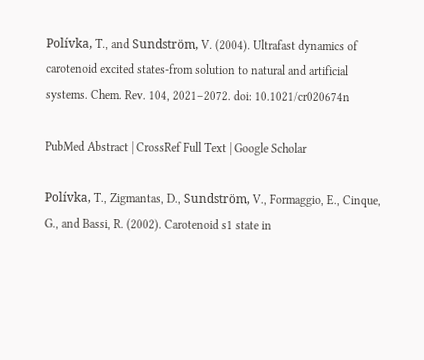Polívka, T., and Sundström, V. (2004). Ultrafast dynamics of carotenoid excited states-from solution to natural and artificial systems. Chem. Rev. 104, 2021–2072. doi: 10.1021/cr020674n

PubMed Abstract | CrossRef Full Text | Google Scholar

Polívka, T., Zigmantas, D., Sundström, V., Formaggio, E., Cinque, G., and Bassi, R. (2002). Carotenoid s1 state in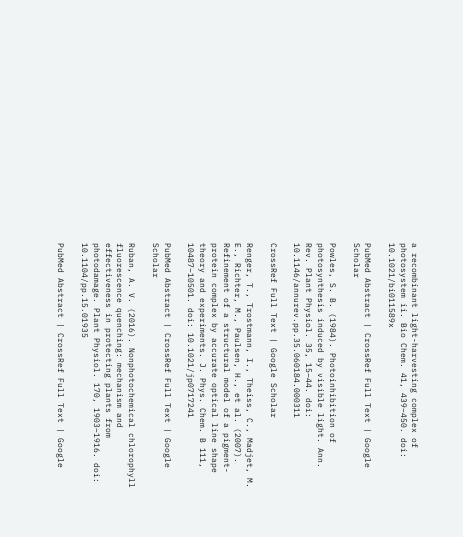a recombinant light-harvesting complex of photosystem ii. Bio Chem. 41, 439–450. doi: 10.1021/bi011589x

PubMed Abstract | CrossRef Full Text | Google Scholar

Powles, S. B. (1984). Photoinhibition of photosynthesis induced by visible light. Ann. Rev. Plant Physiol. 35, 15–44. doi: 10.1146/annurev.pp.35.060184.000311

CrossRef Full Text | Google Scholar

Renger, T., Trostmann, I., Theiss, C., Madjet, M. E., Richter, M., Paulsen, H., et al. (2007). Refinement of a structural model of a pigment-protein complex by accurate optical line shape theory and experiments. J. Phys. Chem. B 111, 10487–10501. doi: 10.1021/jp0717241

PubMed Abstract | CrossRef Full Text | Google Scholar

Ruban, A. V. (2016). Nonphotochemical chlorophyll fluorescence quenching: mechanism and effectiveness in protecting plants from photodamage. Plant Physiol. 170, 1903–1916. doi: 10.1104/pp.15.01935

PubMed Abstract | CrossRef Full Text | Google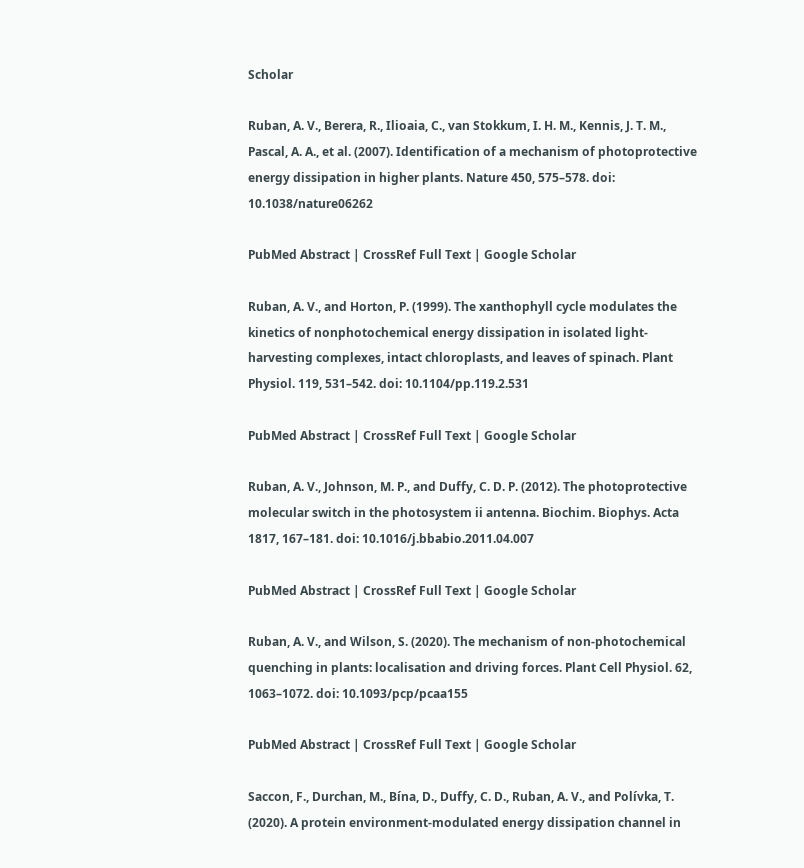Scholar

Ruban, A. V., Berera, R., Ilioaia, C., van Stokkum, I. H. M., Kennis, J. T. M., Pascal, A. A., et al. (2007). Identification of a mechanism of photoprotective energy dissipation in higher plants. Nature 450, 575–578. doi: 10.1038/nature06262

PubMed Abstract | CrossRef Full Text | Google Scholar

Ruban, A. V., and Horton, P. (1999). The xanthophyll cycle modulates the kinetics of nonphotochemical energy dissipation in isolated light-harvesting complexes, intact chloroplasts, and leaves of spinach. Plant Physiol. 119, 531–542. doi: 10.1104/pp.119.2.531

PubMed Abstract | CrossRef Full Text | Google Scholar

Ruban, A. V., Johnson, M. P., and Duffy, C. D. P. (2012). The photoprotective molecular switch in the photosystem ii antenna. Biochim. Biophys. Acta 1817, 167–181. doi: 10.1016/j.bbabio.2011.04.007

PubMed Abstract | CrossRef Full Text | Google Scholar

Ruban, A. V., and Wilson, S. (2020). The mechanism of non-photochemical quenching in plants: localisation and driving forces. Plant Cell Physiol. 62, 1063–1072. doi: 10.1093/pcp/pcaa155

PubMed Abstract | CrossRef Full Text | Google Scholar

Saccon, F., Durchan, M., Bína, D., Duffy, C. D., Ruban, A. V., and Polívka, T. (2020). A protein environment-modulated energy dissipation channel in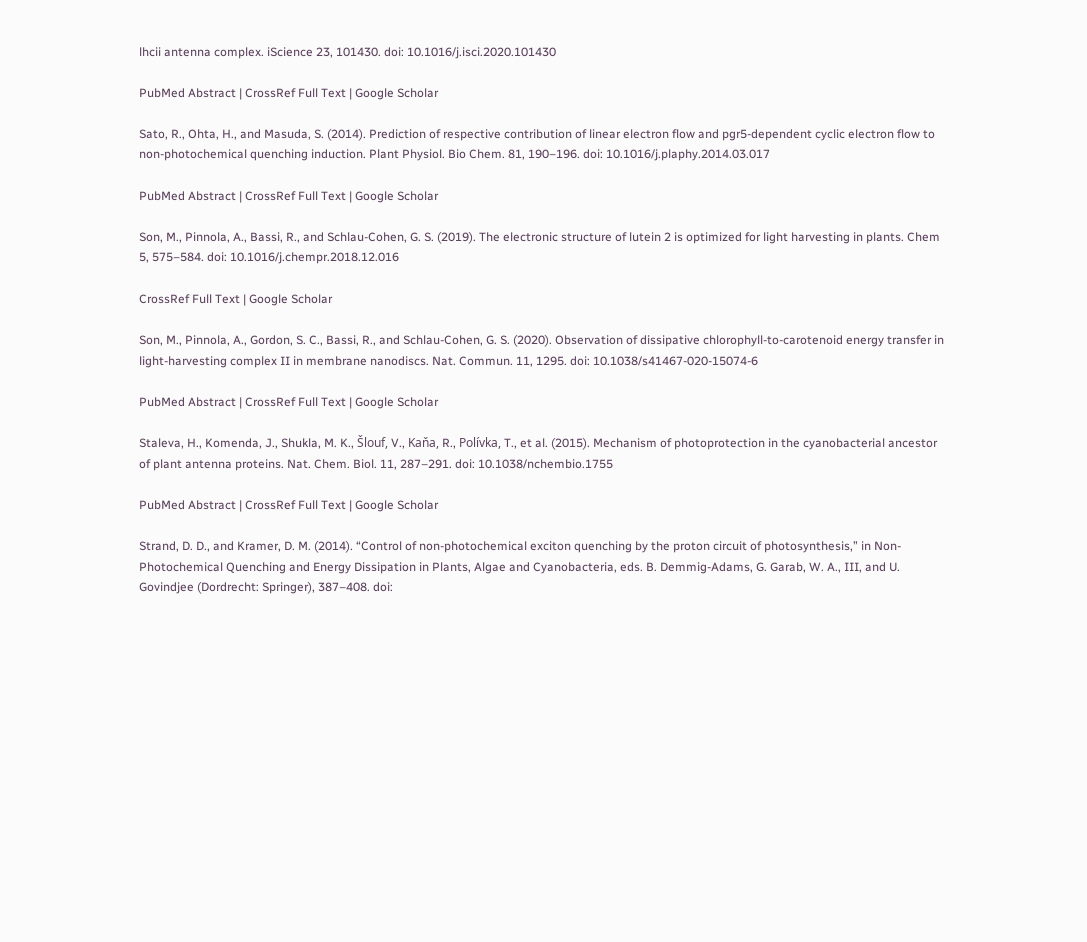lhcii antenna complex. iScience 23, 101430. doi: 10.1016/j.isci.2020.101430

PubMed Abstract | CrossRef Full Text | Google Scholar

Sato, R., Ohta, H., and Masuda, S. (2014). Prediction of respective contribution of linear electron flow and pgr5-dependent cyclic electron flow to non-photochemical quenching induction. Plant Physiol. Bio Chem. 81, 190–196. doi: 10.1016/j.plaphy.2014.03.017

PubMed Abstract | CrossRef Full Text | Google Scholar

Son, M., Pinnola, A., Bassi, R., and Schlau-Cohen, G. S. (2019). The electronic structure of lutein 2 is optimized for light harvesting in plants. Chem 5, 575–584. doi: 10.1016/j.chempr.2018.12.016

CrossRef Full Text | Google Scholar

Son, M., Pinnola, A., Gordon, S. C., Bassi, R., and Schlau-Cohen, G. S. (2020). Observation of dissipative chlorophyll-to-carotenoid energy transfer in light-harvesting complex II in membrane nanodiscs. Nat. Commun. 11, 1295. doi: 10.1038/s41467-020-15074-6

PubMed Abstract | CrossRef Full Text | Google Scholar

Staleva, H., Komenda, J., Shukla, M. K., Šlouf, V., Kaňa, R., Polívka, T., et al. (2015). Mechanism of photoprotection in the cyanobacterial ancestor of plant antenna proteins. Nat. Chem. Biol. 11, 287–291. doi: 10.1038/nchembio.1755

PubMed Abstract | CrossRef Full Text | Google Scholar

Strand, D. D., and Kramer, D. M. (2014). “Control of non-photochemical exciton quenching by the proton circuit of photosynthesis,” in Non-Photochemical Quenching and Energy Dissipation in Plants, Algae and Cyanobacteria, eds. B. Demmig-Adams, G. Garab, W. A., III, and U. Govindjee (Dordrecht: Springer), 387–408. doi: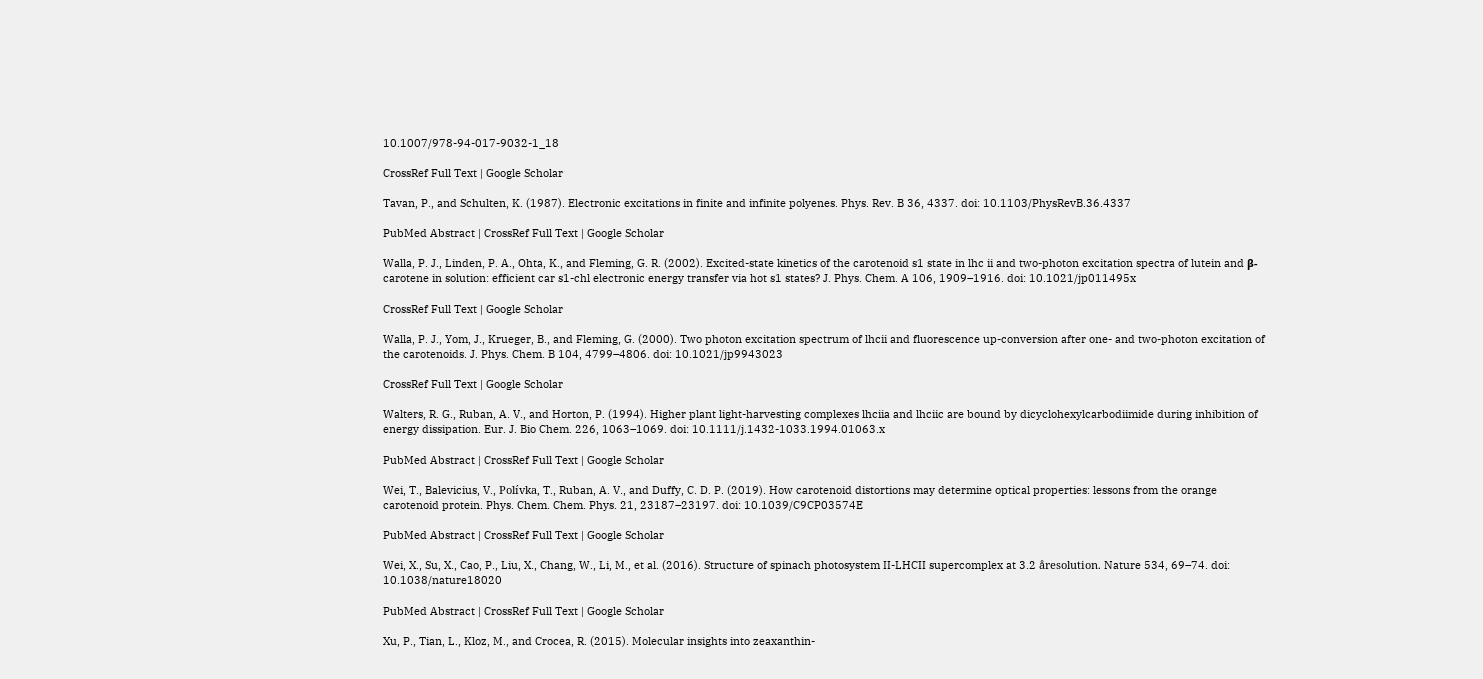10.1007/978-94-017-9032-1_18

CrossRef Full Text | Google Scholar

Tavan, P., and Schulten, K. (1987). Electronic excitations in finite and infinite polyenes. Phys. Rev. B 36, 4337. doi: 10.1103/PhysRevB.36.4337

PubMed Abstract | CrossRef Full Text | Google Scholar

Walla, P. J., Linden, P. A., Ohta, K., and Fleming, G. R. (2002). Excited-state kinetics of the carotenoid s1 state in lhc ii and two-photon excitation spectra of lutein and β-carotene in solution: efficient car s1-chl electronic energy transfer via hot s1 states? J. Phys. Chem. A 106, 1909–1916. doi: 10.1021/jp011495x

CrossRef Full Text | Google Scholar

Walla, P. J., Yom, J., Krueger, B., and Fleming, G. (2000). Two photon excitation spectrum of lhcii and fluorescence up-conversion after one- and two-photon excitation of the carotenoids. J. Phys. Chem. B 104, 4799–4806. doi: 10.1021/jp9943023

CrossRef Full Text | Google Scholar

Walters, R. G., Ruban, A. V., and Horton, P. (1994). Higher plant light-harvesting complexes lhciia and lhciic are bound by dicyclohexylcarbodiimide during inhibition of energy dissipation. Eur. J. Bio Chem. 226, 1063–1069. doi: 10.1111/j.1432-1033.1994.01063.x

PubMed Abstract | CrossRef Full Text | Google Scholar

Wei, T., Balevicius, V., Polívka, T., Ruban, A. V., and Duffy, C. D. P. (2019). How carotenoid distortions may determine optical properties: lessons from the orange carotenoid protein. Phys. Chem. Chem. Phys. 21, 23187–23197. doi: 10.1039/C9CP03574E

PubMed Abstract | CrossRef Full Text | Google Scholar

Wei, X., Su, X., Cao, P., Liu, X., Chang, W., Li, M., et al. (2016). Structure of spinach photosystem II-LHCII supercomplex at 3.2 åresolution. Nature 534, 69–74. doi: 10.1038/nature18020

PubMed Abstract | CrossRef Full Text | Google Scholar

Xu, P., Tian, L., Kloz, M., and Crocea, R. (2015). Molecular insights into zeaxanthin-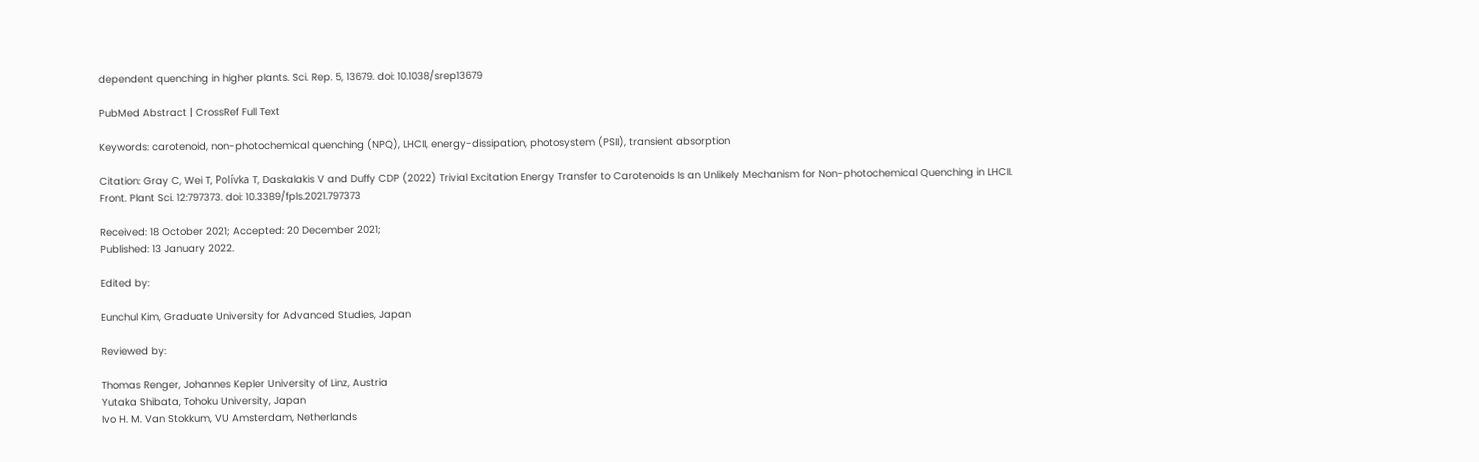dependent quenching in higher plants. Sci. Rep. 5, 13679. doi: 10.1038/srep13679

PubMed Abstract | CrossRef Full Text

Keywords: carotenoid, non-photochemical quenching (NPQ), LHCII, energy-dissipation, photosystem (PSII), transient absorption

Citation: Gray C, Wei T, Polívka T, Daskalakis V and Duffy CDP (2022) Trivial Excitation Energy Transfer to Carotenoids Is an Unlikely Mechanism for Non-photochemical Quenching in LHCII. Front. Plant Sci. 12:797373. doi: 10.3389/fpls.2021.797373

Received: 18 October 2021; Accepted: 20 December 2021;
Published: 13 January 2022.

Edited by:

Eunchul Kim, Graduate University for Advanced Studies, Japan

Reviewed by:

Thomas Renger, Johannes Kepler University of Linz, Austria
Yutaka Shibata, Tohoku University, Japan
Ivo H. M. Van Stokkum, VU Amsterdam, Netherlands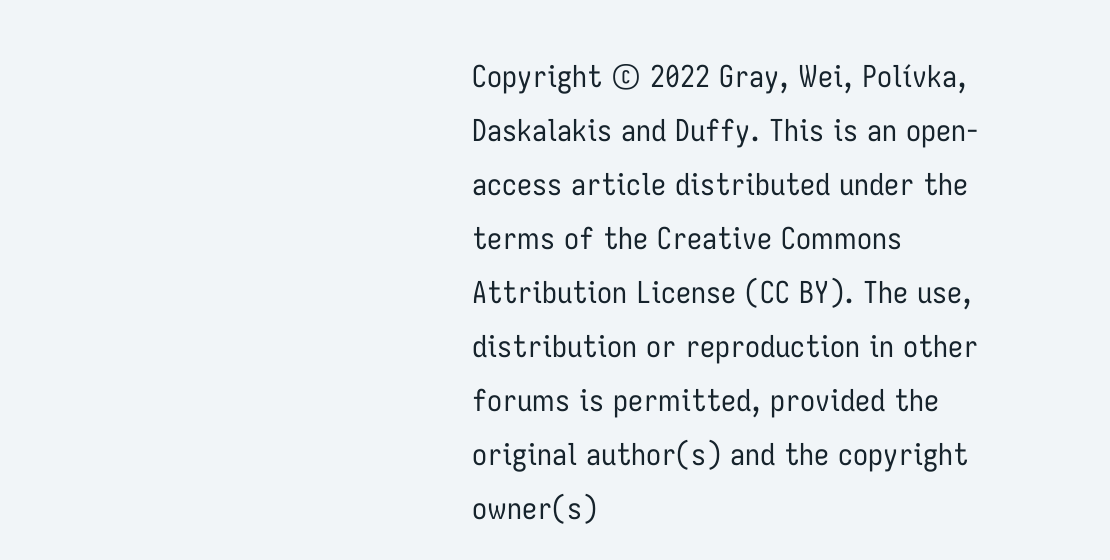Copyright © 2022 Gray, Wei, Polívka, Daskalakis and Duffy. This is an open-access article distributed under the terms of the Creative Commons Attribution License (CC BY). The use, distribution or reproduction in other forums is permitted, provided the original author(s) and the copyright owner(s)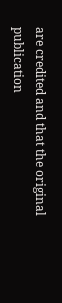are credited and that the original publication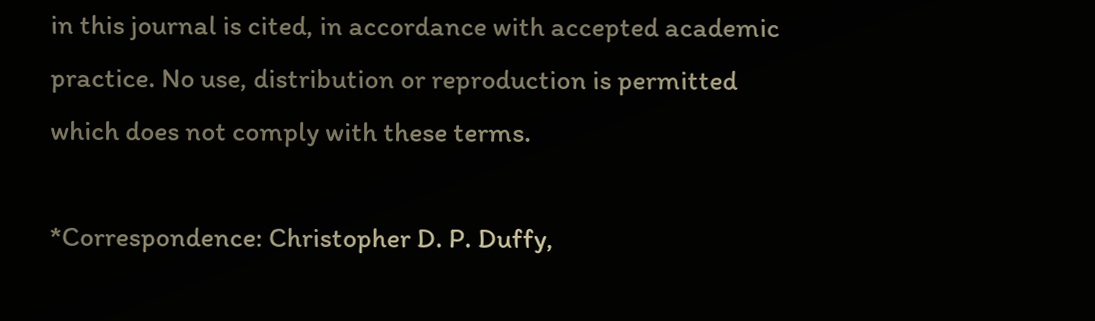in this journal is cited, in accordance with accepted academic practice. No use, distribution or reproduction is permitted which does not comply with these terms.

*Correspondence: Christopher D. P. Duffy,